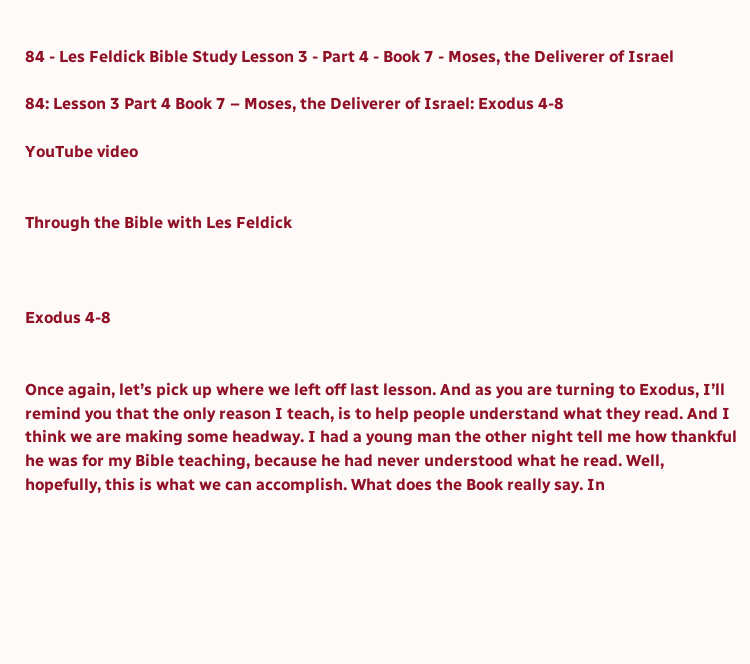84 - Les Feldick Bible Study Lesson 3 - Part 4 - Book 7 - Moses, the Deliverer of Israel

84: Lesson 3 Part 4 Book 7 – Moses, the Deliverer of Israel: Exodus 4-8

YouTube video


Through the Bible with Les Feldick



Exodus 4-8


Once again, let’s pick up where we left off last lesson. And as you are turning to Exodus, I’ll remind you that the only reason I teach, is to help people understand what they read. And I think we are making some headway. I had a young man the other night tell me how thankful he was for my Bible teaching, because he had never understood what he read. Well, hopefully, this is what we can accomplish. What does the Book really say. In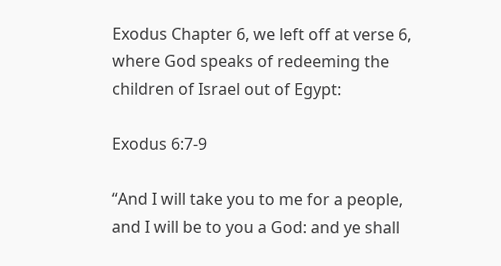Exodus Chapter 6, we left off at verse 6, where God speaks of redeeming the children of Israel out of Egypt:

Exodus 6:7-9

“And I will take you to me for a people, and I will be to you a God: and ye shall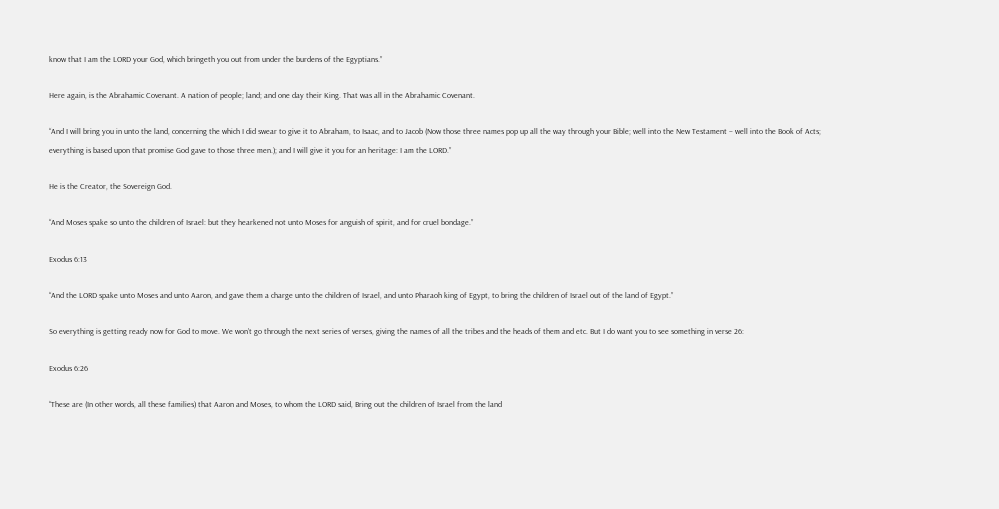know that I am the LORD your God, which bringeth you out from under the burdens of the Egyptians.”

Here again, is the Abrahamic Covenant. A nation of people; land; and one day their King. That was all in the Abrahamic Covenant.

“And I will bring you in unto the land, concerning the which I did swear to give it to Abraham, to Isaac, and to Jacob (Now those three names pop up all the way through your Bible; well into the New Testament – well into the Book of Acts; everything is based upon that promise God gave to those three men.); and I will give it you for an heritage: I am the LORD.”

He is the Creator, the Sovereign God.

“And Moses spake so unto the children of Israel: but they hearkened not unto Moses for anguish of spirit, and for cruel bondage.”

Exodus 6:13

“And the LORD spake unto Moses and unto Aaron, and gave them a charge unto the children of Israel, and unto Pharaoh king of Egypt, to bring the children of Israel out of the land of Egypt.”

So everything is getting ready now for God to move. We won’t go through the next series of verses, giving the names of all the tribes and the heads of them and etc. But I do want you to see something in verse 26:

Exodus 6:26

“These are (In other words, all these families) that Aaron and Moses, to whom the LORD said, Bring out the children of Israel from the land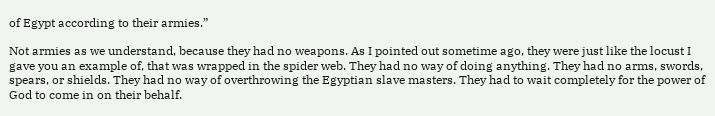of Egypt according to their armies.”

Not armies as we understand, because they had no weapons. As I pointed out sometime ago, they were just like the locust I gave you an example of, that was wrapped in the spider web. They had no way of doing anything. They had no arms, swords, spears, or shields. They had no way of overthrowing the Egyptian slave masters. They had to wait completely for the power of God to come in on their behalf.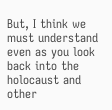But, I think we must understand even as you look back into the holocaust and other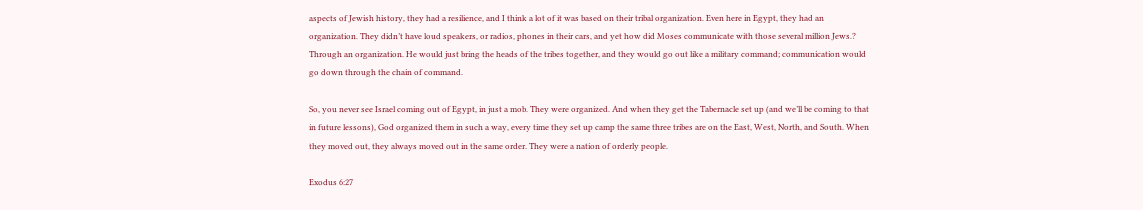aspects of Jewish history, they had a resilience, and I think a lot of it was based on their tribal organization. Even here in Egypt, they had an organization. They didn’t have loud speakers, or radios, phones in their cars, and yet how did Moses communicate with those several million Jews.? Through an organization. He would just bring the heads of the tribes together, and they would go out like a military command; communication would go down through the chain of command.

So, you never see Israel coming out of Egypt, in just a mob. They were organized. And when they get the Tabernacle set up (and we’ll be coming to that in future lessons), God organized them in such a way, every time they set up camp the same three tribes are on the East, West, North, and South. When they moved out, they always moved out in the same order. They were a nation of orderly people.

Exodus 6:27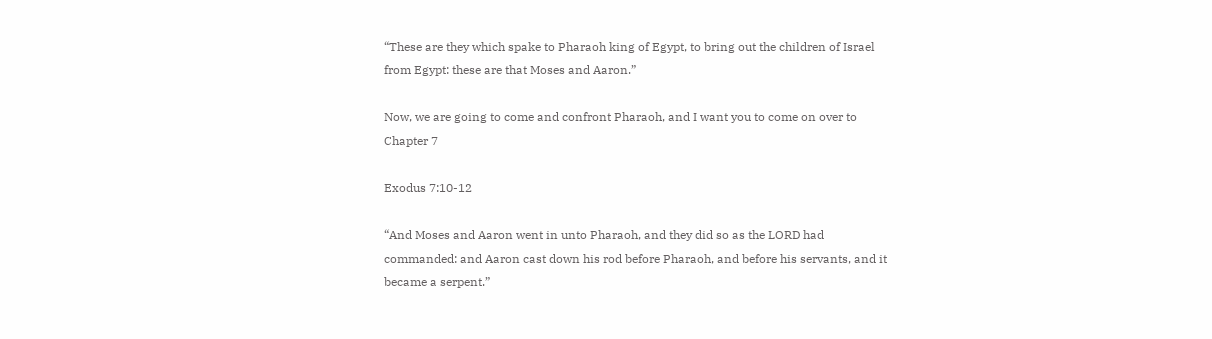“These are they which spake to Pharaoh king of Egypt, to bring out the children of Israel from Egypt: these are that Moses and Aaron.”

Now, we are going to come and confront Pharaoh, and I want you to come on over to Chapter 7

Exodus 7:10-12

“And Moses and Aaron went in unto Pharaoh, and they did so as the LORD had commanded: and Aaron cast down his rod before Pharaoh, and before his servants, and it became a serpent.”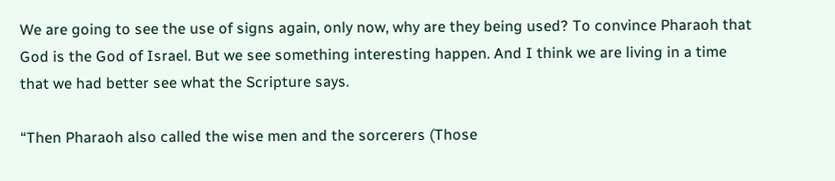We are going to see the use of signs again, only now, why are they being used? To convince Pharaoh that God is the God of Israel. But we see something interesting happen. And I think we are living in a time that we had better see what the Scripture says.

“Then Pharaoh also called the wise men and the sorcerers (Those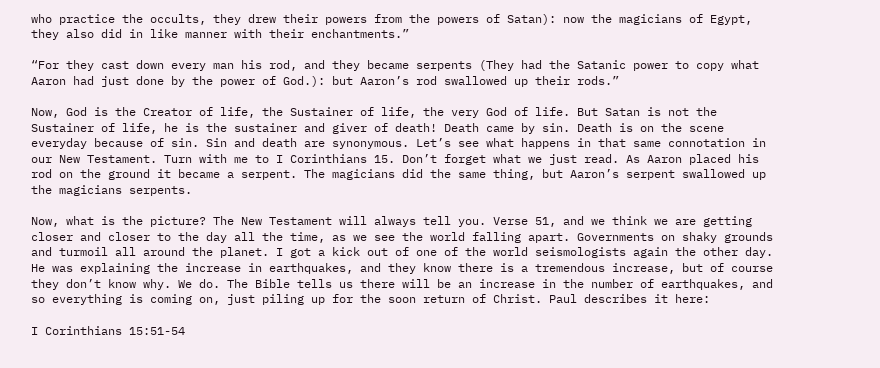who practice the occults, they drew their powers from the powers of Satan): now the magicians of Egypt, they also did in like manner with their enchantments.”

“For they cast down every man his rod, and they became serpents (They had the Satanic power to copy what Aaron had just done by the power of God.): but Aaron’s rod swallowed up their rods.”

Now, God is the Creator of life, the Sustainer of life, the very God of life. But Satan is not the Sustainer of life, he is the sustainer and giver of death! Death came by sin. Death is on the scene everyday because of sin. Sin and death are synonymous. Let’s see what happens in that same connotation in our New Testament. Turn with me to I Corinthians 15. Don’t forget what we just read. As Aaron placed his rod on the ground it became a serpent. The magicians did the same thing, but Aaron’s serpent swallowed up the magicians serpents.

Now, what is the picture? The New Testament will always tell you. Verse 51, and we think we are getting closer and closer to the day all the time, as we see the world falling apart. Governments on shaky grounds and turmoil all around the planet. I got a kick out of one of the world seismologists again the other day. He was explaining the increase in earthquakes, and they know there is a tremendous increase, but of course they don’t know why. We do. The Bible tells us there will be an increase in the number of earthquakes, and so everything is coming on, just piling up for the soon return of Christ. Paul describes it here:

I Corinthians 15:51-54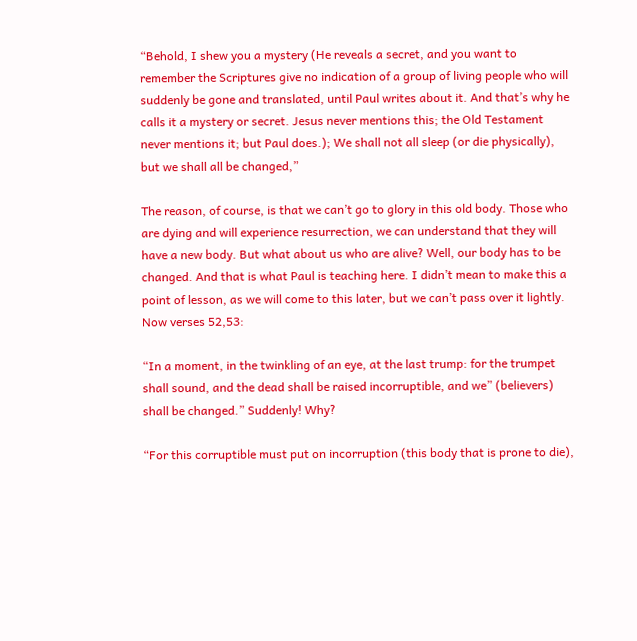“Behold, I shew you a mystery (He reveals a secret, and you want to remember the Scriptures give no indication of a group of living people who will suddenly be gone and translated, until Paul writes about it. And that’s why he calls it a mystery or secret. Jesus never mentions this; the Old Testament never mentions it; but Paul does.); We shall not all sleep (or die physically), but we shall all be changed,”

The reason, of course, is that we can’t go to glory in this old body. Those who are dying and will experience resurrection, we can understand that they will have a new body. But what about us who are alive? Well, our body has to be changed. And that is what Paul is teaching here. I didn’t mean to make this a point of lesson, as we will come to this later, but we can’t pass over it lightly. Now verses 52,53:

“In a moment, in the twinkling of an eye, at the last trump: for the trumpet shall sound, and the dead shall be raised incorruptible, and we” (believers) shall be changed.” Suddenly! Why?

“For this corruptible must put on incorruption (this body that is prone to die),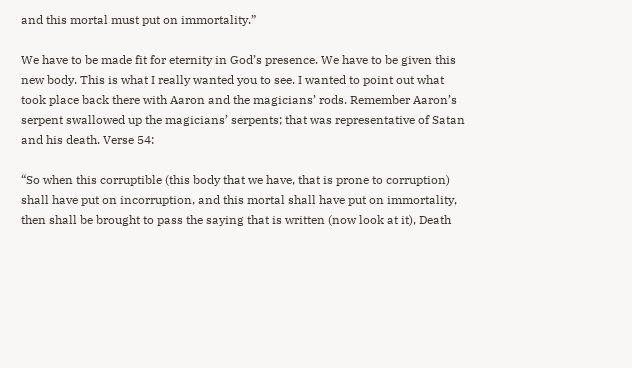and this mortal must put on immortality.”

We have to be made fit for eternity in God’s presence. We have to be given this new body. This is what I really wanted you to see. I wanted to point out what took place back there with Aaron and the magicians’ rods. Remember Aaron’s serpent swallowed up the magicians’ serpents; that was representative of Satan and his death. Verse 54:

“So when this corruptible (this body that we have, that is prone to corruption) shall have put on incorruption, and this mortal shall have put on immortality, then shall be brought to pass the saying that is written (now look at it), Death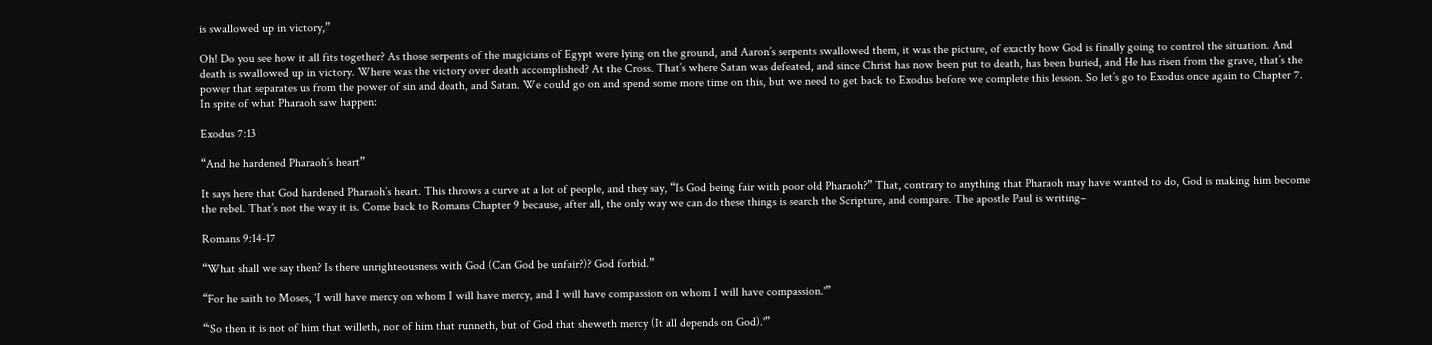is swallowed up in victory,”

Oh! Do you see how it all fits together? As those serpents of the magicians of Egypt were lying on the ground, and Aaron’s serpents swallowed them, it was the picture, of exactly how God is finally going to control the situation. And death is swallowed up in victory. Where was the victory over death accomplished? At the Cross. That’s where Satan was defeated, and since Christ has now been put to death, has been buried, and He has risen from the grave, that’s the power that separates us from the power of sin and death, and Satan. We could go on and spend some more time on this, but we need to get back to Exodus before we complete this lesson. So let’s go to Exodus once again to Chapter 7. In spite of what Pharaoh saw happen:

Exodus 7:13

“And he hardened Pharaoh’s heart”

It says here that God hardened Pharaoh’s heart. This throws a curve at a lot of people, and they say, “Is God being fair with poor old Pharaoh?” That, contrary to anything that Pharaoh may have wanted to do, God is making him become the rebel. That’s not the way it is. Come back to Romans Chapter 9 because, after all, the only way we can do these things is search the Scripture, and compare. The apostle Paul is writing–

Romans 9:14-17

“What shall we say then? Is there unrighteousness with God (Can God be unfair?)? God forbid.”

“For he saith to Moses, ‘I will have mercy on whom I will have mercy, and I will have compassion on whom I will have compassion.'”

“‘So then it is not of him that willeth, nor of him that runneth, but of God that sheweth mercy (It all depends on God).'”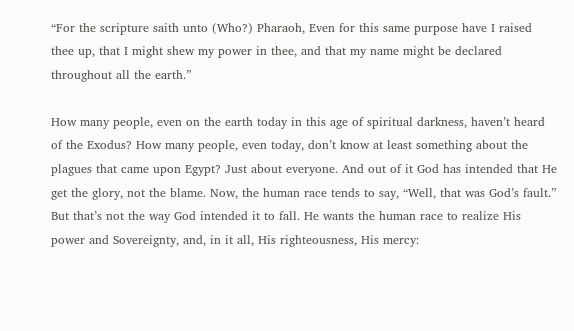“For the scripture saith unto (Who?) Pharaoh, Even for this same purpose have I raised thee up, that I might shew my power in thee, and that my name might be declared throughout all the earth.”

How many people, even on the earth today in this age of spiritual darkness, haven’t heard of the Exodus? How many people, even today, don’t know at least something about the plagues that came upon Egypt? Just about everyone. And out of it God has intended that He get the glory, not the blame. Now, the human race tends to say, “Well, that was God’s fault.” But that’s not the way God intended it to fall. He wants the human race to realize His power and Sovereignty, and, in it all, His righteousness, His mercy: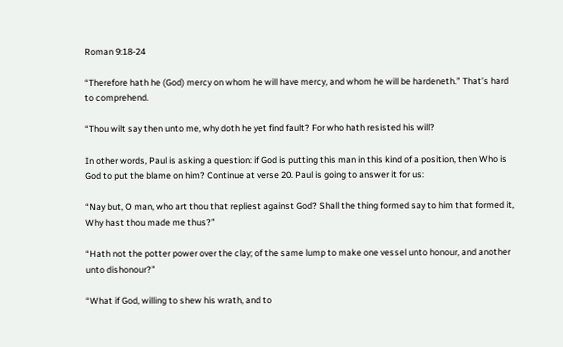Roman 9:18-24

“Therefore hath he (God) mercy on whom he will have mercy, and whom he will be hardeneth.” That’s hard to comprehend.

“Thou wilt say then unto me, why doth he yet find fault? For who hath resisted his will?

In other words, Paul is asking a question: if God is putting this man in this kind of a position, then Who is God to put the blame on him? Continue at verse 20. Paul is going to answer it for us:

“Nay but, O man, who art thou that repliest against God? Shall the thing formed say to him that formed it, Why hast thou made me thus?”

“Hath not the potter power over the clay; of the same lump to make one vessel unto honour, and another unto dishonour?”

“What if God, willing to shew his wrath, and to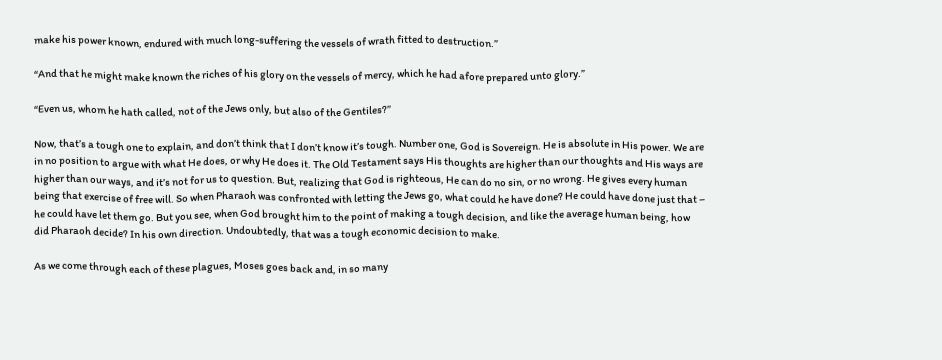make his power known, endured with much long-suffering the vessels of wrath fitted to destruction.”

“And that he might make known the riches of his glory on the vessels of mercy, which he had afore prepared unto glory.”

“Even us, whom he hath called, not of the Jews only, but also of the Gentiles?”

Now, that’s a tough one to explain, and don’t think that I don’t know it’s tough. Number one, God is Sovereign. He is absolute in His power. We are in no position to argue with what He does, or why He does it. The Old Testament says His thoughts are higher than our thoughts and His ways are higher than our ways, and it’s not for us to question. But, realizing that God is righteous, He can do no sin, or no wrong. He gives every human being that exercise of free will. So when Pharaoh was confronted with letting the Jews go, what could he have done? He could have done just that – he could have let them go. But you see, when God brought him to the point of making a tough decision, and like the average human being, how did Pharaoh decide? In his own direction. Undoubtedly, that was a tough economic decision to make.

As we come through each of these plagues, Moses goes back and, in so many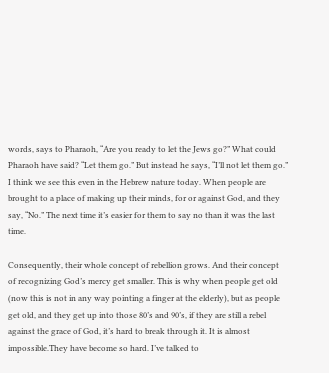words, says to Pharaoh, “Are you ready to let the Jews go?” What could Pharaoh have said? “Let them go.” But instead he says, “I’ll not let them go.” I think we see this even in the Hebrew nature today. When people are brought to a place of making up their minds, for or against God, and they say, “No.” The next time it’s easier for them to say no than it was the last time.

Consequently, their whole concept of rebellion grows. And their concept of recognizing God’s mercy get smaller. This is why when people get old (now this is not in any way pointing a finger at the elderly), but as people get old, and they get up into those 80’s and 90’s, if they are still a rebel against the grace of God, it’s hard to break through it. It is almost impossible.They have become so hard. I’ve talked to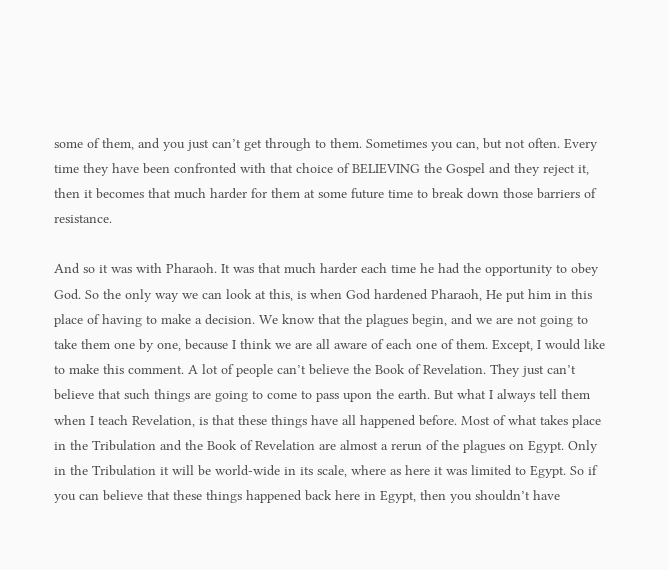some of them, and you just can’t get through to them. Sometimes you can, but not often. Every time they have been confronted with that choice of BELIEVING the Gospel and they reject it, then it becomes that much harder for them at some future time to break down those barriers of resistance.

And so it was with Pharaoh. It was that much harder each time he had the opportunity to obey God. So the only way we can look at this, is when God hardened Pharaoh, He put him in this place of having to make a decision. We know that the plagues begin, and we are not going to take them one by one, because I think we are all aware of each one of them. Except, I would like to make this comment. A lot of people can’t believe the Book of Revelation. They just can’t believe that such things are going to come to pass upon the earth. But what I always tell them when I teach Revelation, is that these things have all happened before. Most of what takes place in the Tribulation and the Book of Revelation are almost a rerun of the plagues on Egypt. Only in the Tribulation it will be world-wide in its scale, where as here it was limited to Egypt. So if you can believe that these things happened back here in Egypt, then you shouldn’t have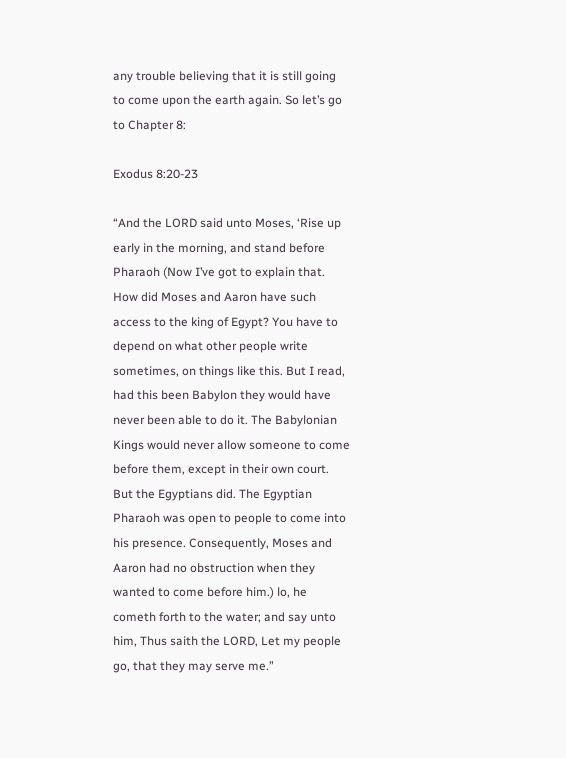any trouble believing that it is still going to come upon the earth again. So let’s go to Chapter 8:

Exodus 8:20-23

“And the LORD said unto Moses, ‘Rise up early in the morning, and stand before Pharaoh (Now I’ve got to explain that. How did Moses and Aaron have such access to the king of Egypt? You have to depend on what other people write sometimes, on things like this. But I read, had this been Babylon they would have never been able to do it. The Babylonian Kings would never allow someone to come before them, except in their own court. But the Egyptians did. The Egyptian Pharaoh was open to people to come into his presence. Consequently, Moses and Aaron had no obstruction when they wanted to come before him.) lo, he cometh forth to the water; and say unto him, Thus saith the LORD, Let my people go, that they may serve me.”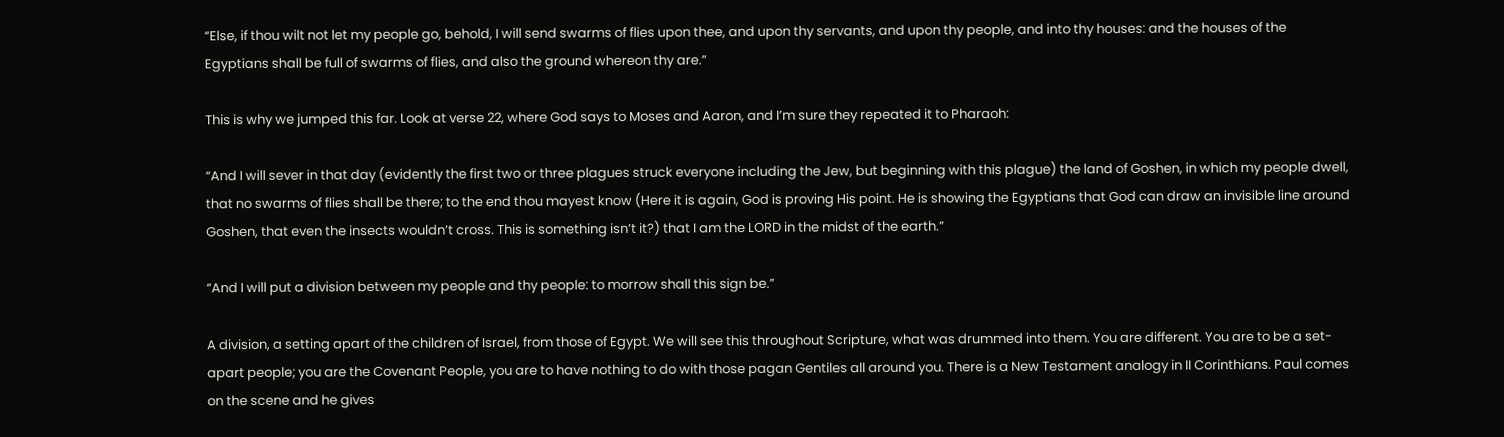“Else, if thou wilt not let my people go, behold, I will send swarms of flies upon thee, and upon thy servants, and upon thy people, and into thy houses: and the houses of the Egyptians shall be full of swarms of flies, and also the ground whereon thy are.”

This is why we jumped this far. Look at verse 22, where God says to Moses and Aaron, and I’m sure they repeated it to Pharaoh:

“And I will sever in that day (evidently the first two or three plagues struck everyone including the Jew, but beginning with this plague) the land of Goshen, in which my people dwell, that no swarms of flies shall be there; to the end thou mayest know (Here it is again, God is proving His point. He is showing the Egyptians that God can draw an invisible line around Goshen, that even the insects wouldn’t cross. This is something isn’t it?) that I am the LORD in the midst of the earth.”

“And I will put a division between my people and thy people: to morrow shall this sign be.”

A division, a setting apart of the children of Israel, from those of Egypt. We will see this throughout Scripture, what was drummed into them. You are different. You are to be a set-apart people; you are the Covenant People, you are to have nothing to do with those pagan Gentiles all around you. There is a New Testament analogy in II Corinthians. Paul comes on the scene and he gives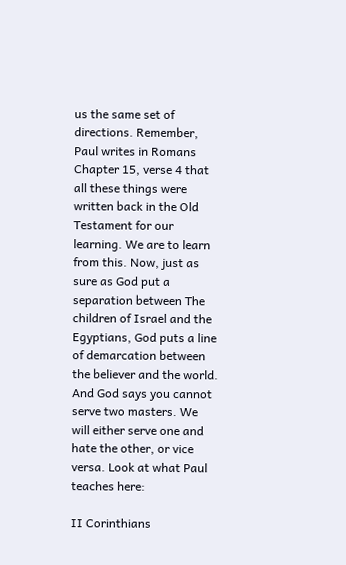us the same set of directions. Remember, Paul writes in Romans Chapter 15, verse 4 that all these things were written back in the Old Testament for our learning. We are to learn from this. Now, just as sure as God put a separation between The children of Israel and the Egyptians, God puts a line of demarcation between the believer and the world. And God says you cannot serve two masters. We will either serve one and hate the other, or vice versa. Look at what Paul teaches here:

II Corinthians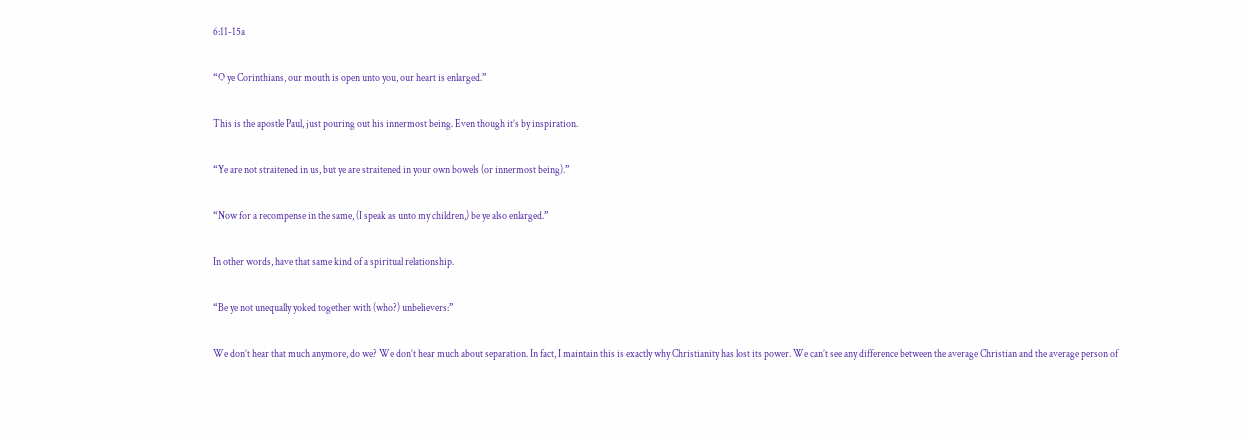6:11-15a

“O ye Corinthians, our mouth is open unto you, our heart is enlarged.”

This is the apostle Paul, just pouring out his innermost being. Even though it’s by inspiration.

“Ye are not straitened in us, but ye are straitened in your own bowels (or innermost being).”

“Now for a recompense in the same, (I speak as unto my children,) be ye also enlarged.”

In other words, have that same kind of a spiritual relationship.

“Be ye not unequally yoked together with (who?) unbelievers:”

We don’t hear that much anymore, do we? We don’t hear much about separation. In fact, I maintain this is exactly why Christianity has lost its power. We can’t see any difference between the average Christian and the average person of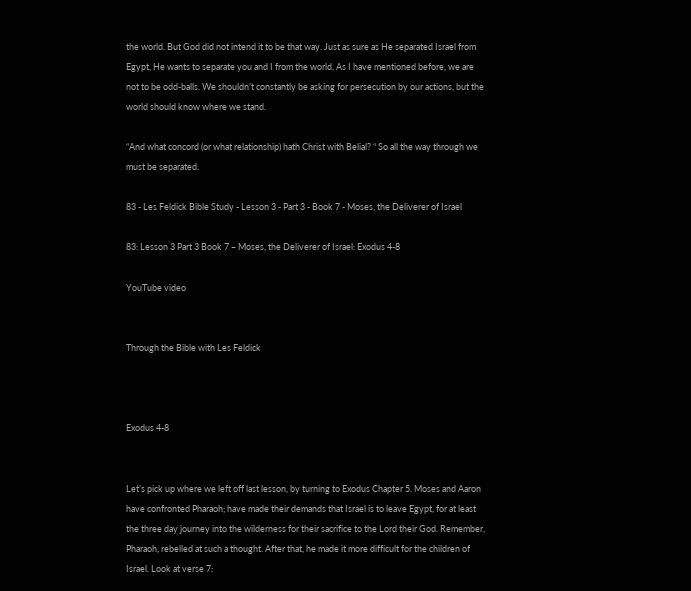the world. But God did not intend it to be that way. Just as sure as He separated Israel from Egypt, He wants to separate you and I from the world. As I have mentioned before, we are not to be odd-balls. We shouldn’t constantly be asking for persecution by our actions, but the world should know where we stand.

“And what concord (or what relationship) hath Christ with Belial? “ So all the way through we must be separated.

83 - Les Feldick Bible Study - Lesson 3 - Part 3 - Book 7 - Moses, the Deliverer of Israel

83: Lesson 3 Part 3 Book 7 – Moses, the Deliverer of Israel: Exodus 4-8

YouTube video


Through the Bible with Les Feldick



Exodus 4-8


Let’s pick up where we left off last lesson, by turning to Exodus Chapter 5. Moses and Aaron have confronted Pharaoh; have made their demands that Israel is to leave Egypt, for at least the three day journey into the wilderness for their sacrifice to the Lord their God. Remember, Pharaoh, rebelled at such a thought. After that, he made it more difficult for the children of Israel. Look at verse 7: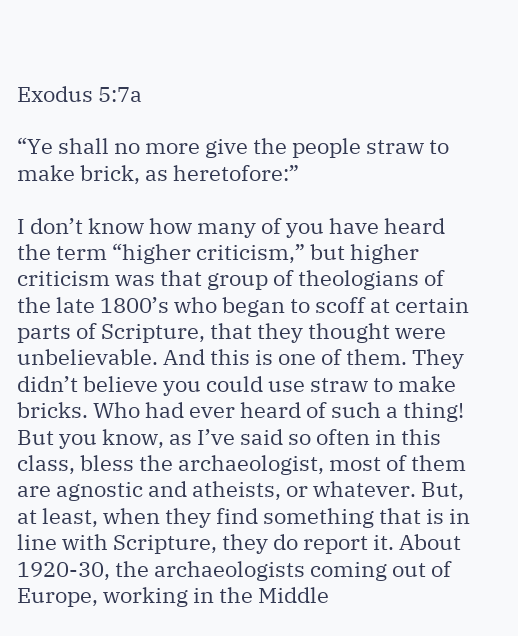Exodus 5:7a

“Ye shall no more give the people straw to make brick, as heretofore:”

I don’t know how many of you have heard the term “higher criticism,” but higher criticism was that group of theologians of the late 1800’s who began to scoff at certain parts of Scripture, that they thought were unbelievable. And this is one of them. They didn’t believe you could use straw to make bricks. Who had ever heard of such a thing! But you know, as I’ve said so often in this class, bless the archaeologist, most of them are agnostic and atheists, or whatever. But, at least, when they find something that is in line with Scripture, they do report it. About 1920-30, the archaeologists coming out of Europe, working in the Middle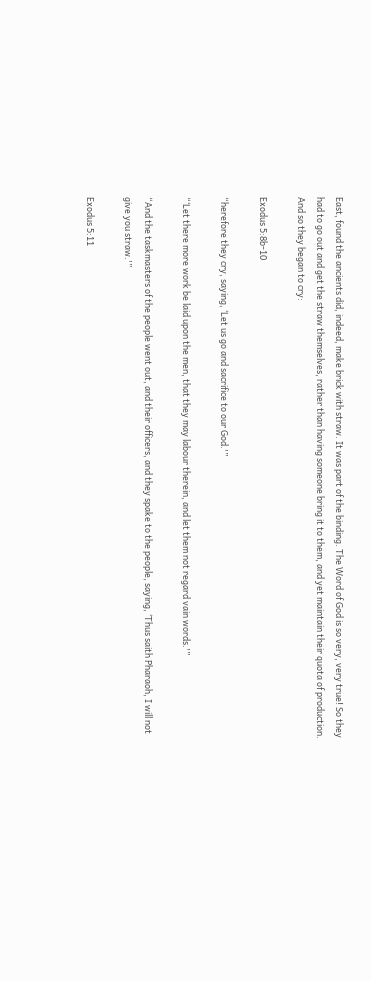East, found the ancients did, indeed, make brick with straw. It was part of the binding. The Word of God is so very, very true! So they had to go out and get the straw themselves, rather than having someone bring it to them, and yet maintain their quota of production. And so they began to cry:

Exodus 5:8b-10

“herefore they cry, saying, ‘Let us go and sacrifice to our God.'”

“‘Let there more work be laid upon the men, that they may labour therein, and let them not regard vain words.'”

“And the taskmasters of the people went out, and their officers, and they spake to the people, saying, ‘Thus saith Pharaoh, I will not give you straw.'”

Exodus 5:11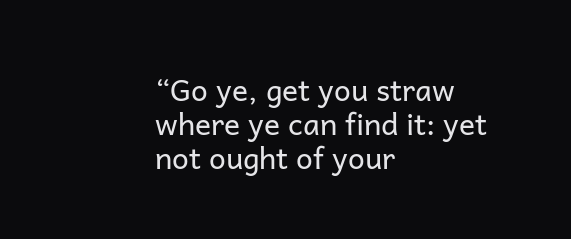“Go ye, get you straw where ye can find it: yet not ought of your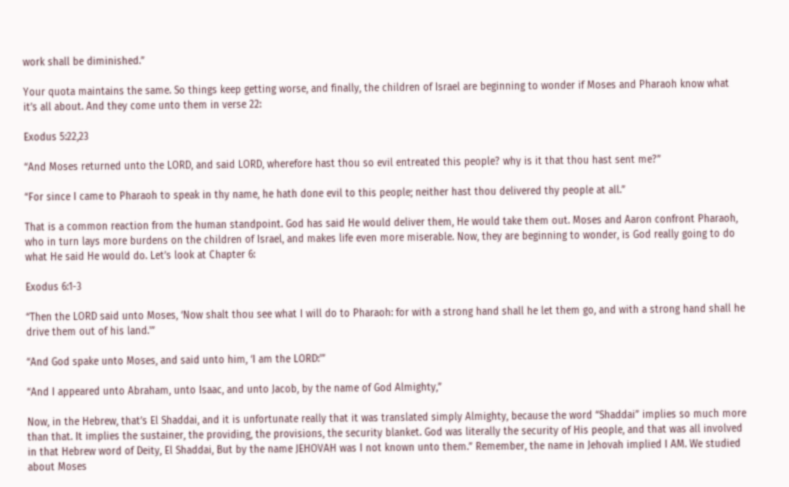work shall be diminished.”

Your quota maintains the same. So things keep getting worse, and finally, the children of Israel are beginning to wonder if Moses and Pharaoh know what it’s all about. And they come unto them in verse 22:

Exodus 5:22,23

“And Moses returned unto the LORD, and said LORD, wherefore hast thou so evil entreated this people? why is it that thou hast sent me?”

“For since I came to Pharaoh to speak in thy name, he hath done evil to this people; neither hast thou delivered thy people at all.”

That is a common reaction from the human standpoint. God has said He would deliver them, He would take them out. Moses and Aaron confront Pharaoh, who in turn lays more burdens on the children of Israel, and makes life even more miserable. Now, they are beginning to wonder, is God really going to do what He said He would do. Let’s look at Chapter 6:

Exodus 6:1-3

“Then the LORD said unto Moses, ‘Now shalt thou see what I will do to Pharaoh: for with a strong hand shall he let them go, and with a strong hand shall he drive them out of his land.'”

“And God spake unto Moses, and said unto him, ‘I am the LORD:'”

“And I appeared unto Abraham, unto Isaac, and unto Jacob, by the name of God Almighty,”

Now, in the Hebrew, that’s El Shaddai, and it is unfortunate really that it was translated simply Almighty, because the word “Shaddai” implies so much more than that. It implies the sustainer, the providing, the provisions, the security blanket. God was literally the security of His people, and that was all involved in that Hebrew word of Deity, El Shaddai, But by the name JEHOVAH was I not known unto them.” Remember, the name in Jehovah implied I AM. We studied about Moses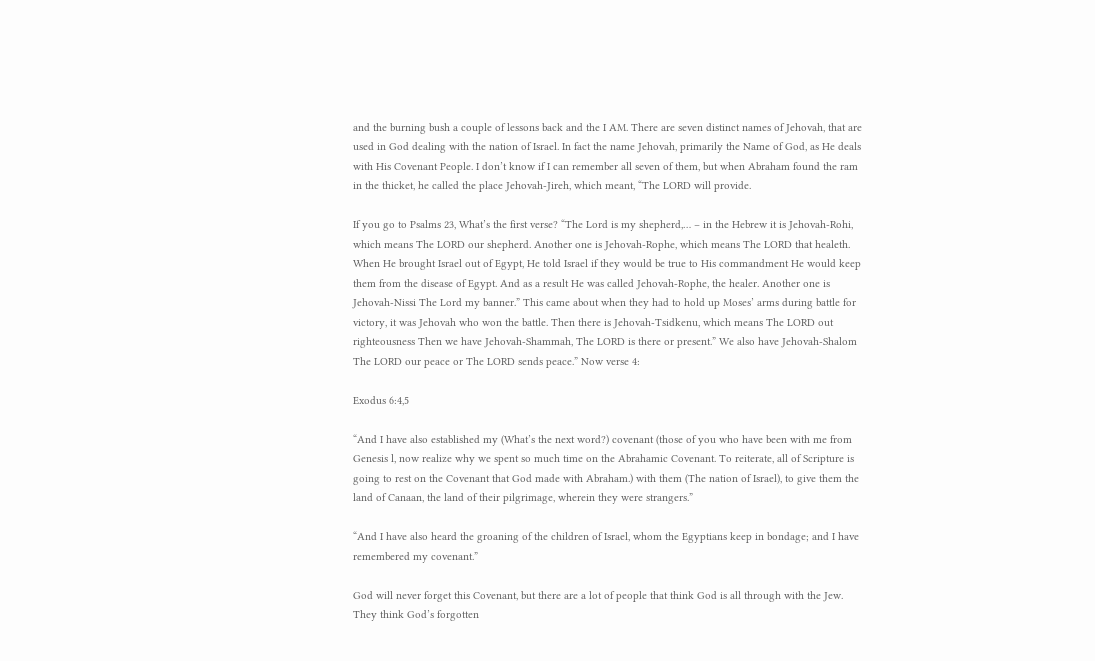and the burning bush a couple of lessons back and the I AM. There are seven distinct names of Jehovah, that are used in God dealing with the nation of Israel. In fact the name Jehovah, primarily the Name of God, as He deals with His Covenant People. I don’t know if I can remember all seven of them, but when Abraham found the ram in the thicket, he called the place Jehovah-Jireh, which meant, “The LORD will provide.

If you go to Psalms 23, What’s the first verse? “The Lord is my shepherd,… – in the Hebrew it is Jehovah-Rohi, which means The LORD our shepherd. Another one is Jehovah-Rophe, which means The LORD that healeth. When He brought Israel out of Egypt, He told Israel if they would be true to His commandment He would keep them from the disease of Egypt. And as a result He was called Jehovah-Rophe, the healer. Another one is Jehovah-Nissi The Lord my banner.” This came about when they had to hold up Moses’ arms during battle for victory, it was Jehovah who won the battle. Then there is Jehovah-Tsidkenu, which means The LORD out righteousness Then we have Jehovah-Shammah, The LORD is there or present.” We also have Jehovah-Shalom The LORD our peace or The LORD sends peace.” Now verse 4:

Exodus 6:4,5

“And I have also established my (What’s the next word?) covenant (those of you who have been with me from Genesis l, now realize why we spent so much time on the Abrahamic Covenant. To reiterate, all of Scripture is going to rest on the Covenant that God made with Abraham.) with them (The nation of Israel), to give them the land of Canaan, the land of their pilgrimage, wherein they were strangers.”

“And I have also heard the groaning of the children of Israel, whom the Egyptians keep in bondage; and I have remembered my covenant.”

God will never forget this Covenant, but there are a lot of people that think God is all through with the Jew. They think God’s forgotten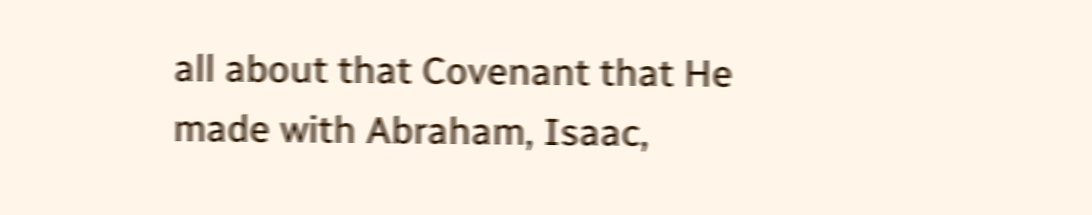all about that Covenant that He made with Abraham, Isaac,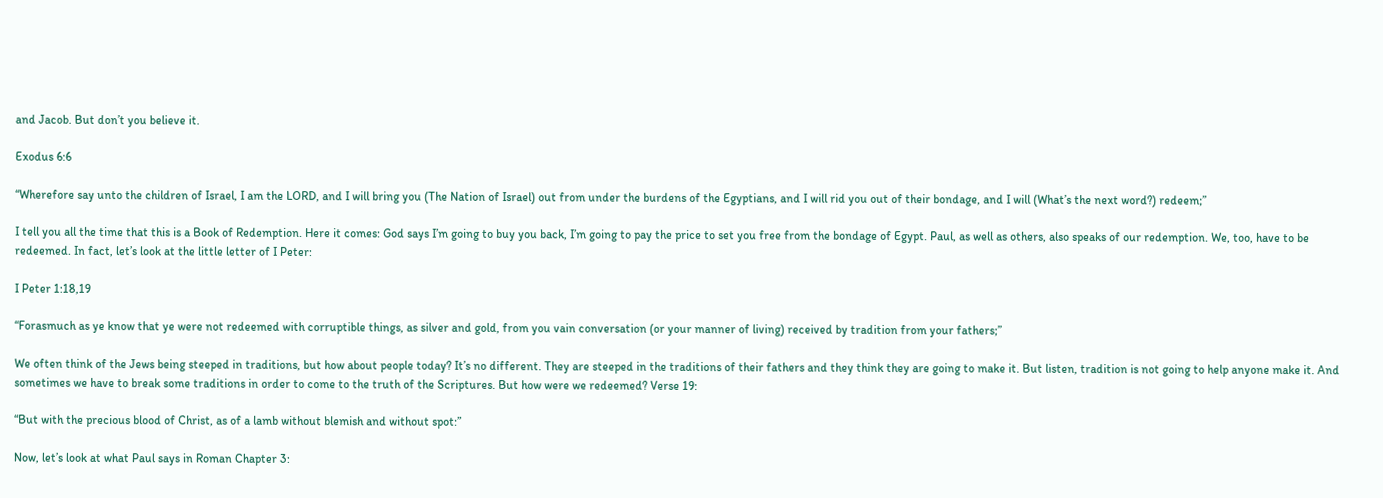and Jacob. But don’t you believe it.

Exodus 6:6

“Wherefore say unto the children of Israel, I am the LORD, and I will bring you (The Nation of Israel) out from under the burdens of the Egyptians, and I will rid you out of their bondage, and I will (What’s the next word?) redeem;”

I tell you all the time that this is a Book of Redemption. Here it comes: God says I’m going to buy you back, I’m going to pay the price to set you free from the bondage of Egypt. Paul, as well as others, also speaks of our redemption. We, too, have to be redeemed. In fact, let’s look at the little letter of I Peter:

I Peter 1:18,19

“Forasmuch as ye know that ye were not redeemed with corruptible things, as silver and gold, from you vain conversation (or your manner of living) received by tradition from your fathers;”

We often think of the Jews being steeped in traditions, but how about people today? It’s no different. They are steeped in the traditions of their fathers and they think they are going to make it. But listen, tradition is not going to help anyone make it. And sometimes we have to break some traditions in order to come to the truth of the Scriptures. But how were we redeemed? Verse 19:

“But with the precious blood of Christ, as of a lamb without blemish and without spot:”

Now, let’s look at what Paul says in Roman Chapter 3: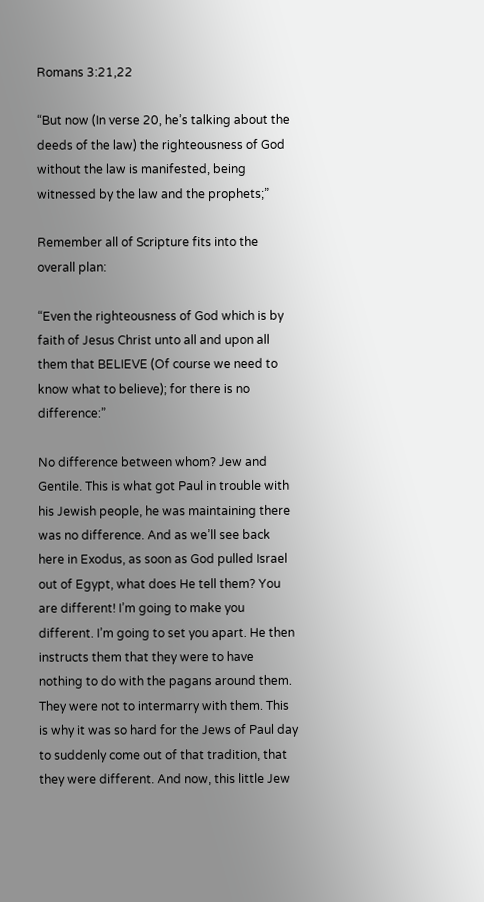Romans 3:21,22

“But now (In verse 20, he’s talking about the deeds of the law) the righteousness of God without the law is manifested, being witnessed by the law and the prophets;”

Remember all of Scripture fits into the overall plan:

“Even the righteousness of God which is by faith of Jesus Christ unto all and upon all them that BELIEVE (Of course we need to know what to believe); for there is no difference:”

No difference between whom? Jew and Gentile. This is what got Paul in trouble with his Jewish people, he was maintaining there was no difference. And as we’ll see back here in Exodus, as soon as God pulled Israel out of Egypt, what does He tell them? You are different! I’m going to make you different. I’m going to set you apart. He then instructs them that they were to have nothing to do with the pagans around them. They were not to intermarry with them. This is why it was so hard for the Jews of Paul day to suddenly come out of that tradition, that they were different. And now, this little Jew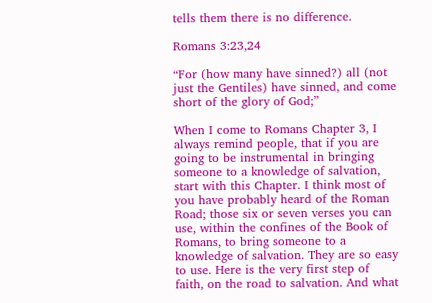tells them there is no difference.

Romans 3:23,24

“For (how many have sinned?) all (not just the Gentiles) have sinned, and come short of the glory of God;”

When I come to Romans Chapter 3, I always remind people, that if you are going to be instrumental in bringing someone to a knowledge of salvation, start with this Chapter. I think most of you have probably heard of the Roman Road; those six or seven verses you can use, within the confines of the Book of Romans, to bring someone to a knowledge of salvation. They are so easy to use. Here is the very first step of faith, on the road to salvation. And what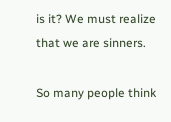is it? We must realize that we are sinners.

So many people think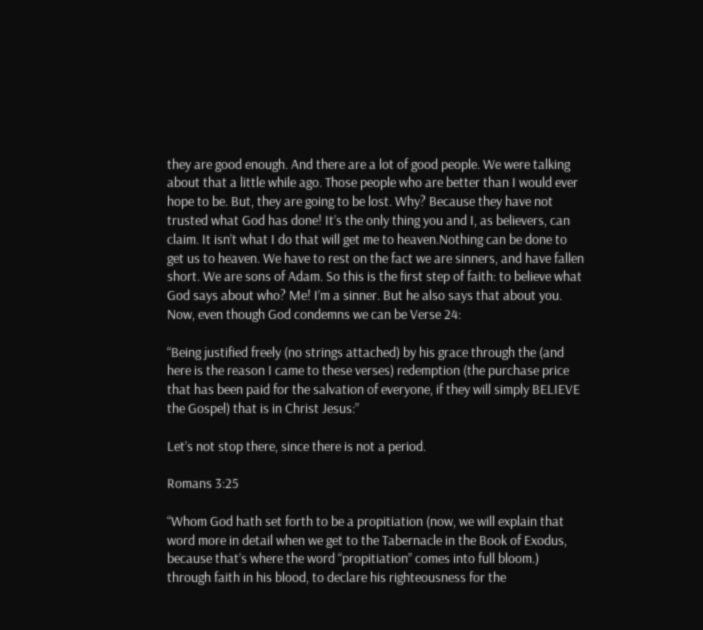they are good enough. And there are a lot of good people. We were talking about that a little while ago. Those people who are better than I would ever hope to be. But, they are going to be lost. Why? Because they have not trusted what God has done! It’s the only thing you and I, as believers, can claim. It isn’t what I do that will get me to heaven.Nothing can be done to get us to heaven. We have to rest on the fact we are sinners, and have fallen short. We are sons of Adam. So this is the first step of faith: to believe what God says about who? Me! I’m a sinner. But he also says that about you. Now, even though God condemns we can be Verse 24:

“Being justified freely (no strings attached) by his grace through the (and here is the reason I came to these verses) redemption (the purchase price that has been paid for the salvation of everyone, if they will simply BELIEVE the Gospel) that is in Christ Jesus:”

Let’s not stop there, since there is not a period.

Romans 3:25

“Whom God hath set forth to be a propitiation (now, we will explain that word more in detail when we get to the Tabernacle in the Book of Exodus, because that’s where the word “propitiation” comes into full bloom.) through faith in his blood, to declare his righteousness for the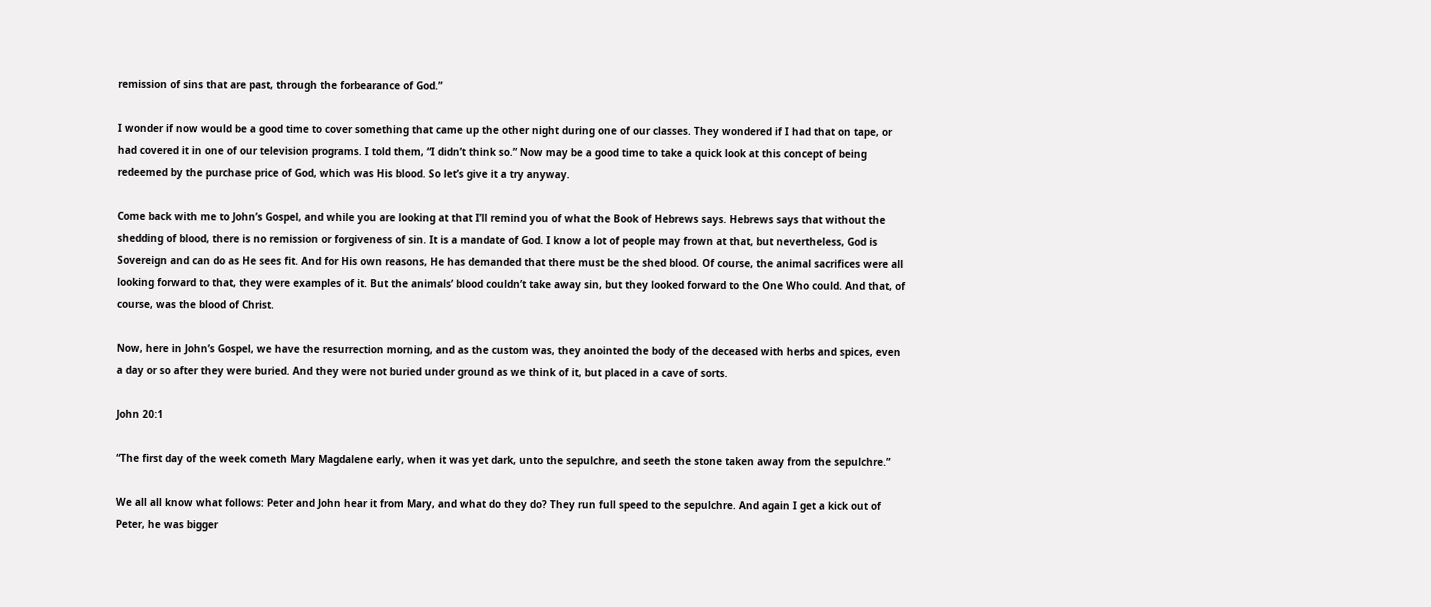remission of sins that are past, through the forbearance of God.”

I wonder if now would be a good time to cover something that came up the other night during one of our classes. They wondered if I had that on tape, or had covered it in one of our television programs. I told them, “I didn’t think so.” Now may be a good time to take a quick look at this concept of being redeemed by the purchase price of God, which was His blood. So let’s give it a try anyway.

Come back with me to John’s Gospel, and while you are looking at that I’ll remind you of what the Book of Hebrews says. Hebrews says that without the shedding of blood, there is no remission or forgiveness of sin. It is a mandate of God. I know a lot of people may frown at that, but nevertheless, God is Sovereign and can do as He sees fit. And for His own reasons, He has demanded that there must be the shed blood. Of course, the animal sacrifices were all looking forward to that, they were examples of it. But the animals’ blood couldn’t take away sin, but they looked forward to the One Who could. And that, of course, was the blood of Christ.

Now, here in John’s Gospel, we have the resurrection morning, and as the custom was, they anointed the body of the deceased with herbs and spices, even a day or so after they were buried. And they were not buried under ground as we think of it, but placed in a cave of sorts.

John 20:1

“The first day of the week cometh Mary Magdalene early, when it was yet dark, unto the sepulchre, and seeth the stone taken away from the sepulchre.”

We all all know what follows: Peter and John hear it from Mary, and what do they do? They run full speed to the sepulchre. And again I get a kick out of Peter, he was bigger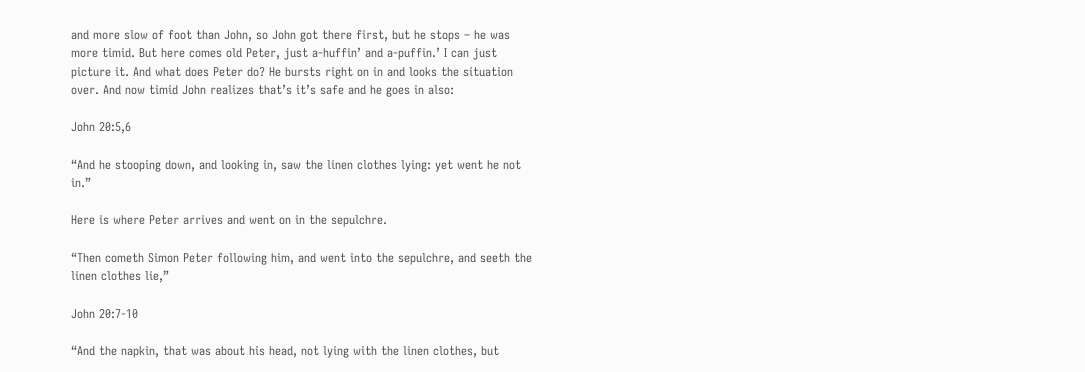and more slow of foot than John, so John got there first, but he stops – he was more timid. But here comes old Peter, just a-huffin’ and a-puffin.’ I can just picture it. And what does Peter do? He bursts right on in and looks the situation over. And now timid John realizes that’s it’s safe and he goes in also:

John 20:5,6

“And he stooping down, and looking in, saw the linen clothes lying: yet went he not in.”

Here is where Peter arrives and went on in the sepulchre.

“Then cometh Simon Peter following him, and went into the sepulchre, and seeth the linen clothes lie,”

John 20:7-10

“And the napkin, that was about his head, not lying with the linen clothes, but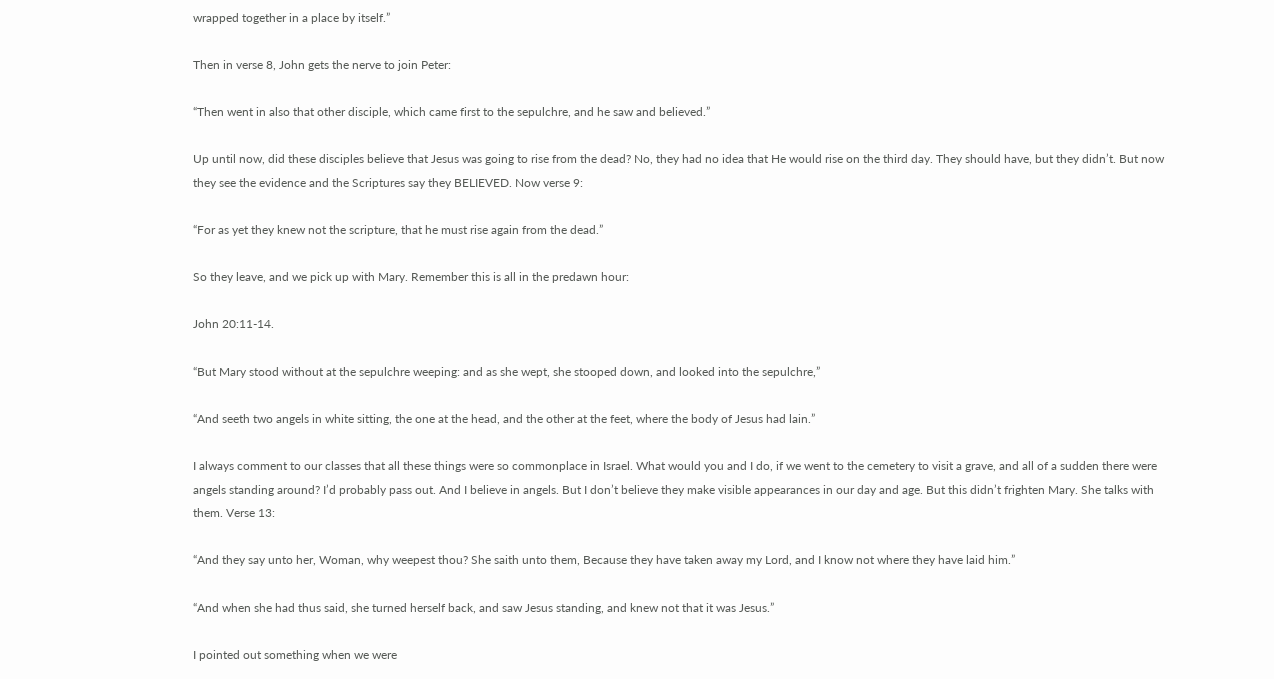wrapped together in a place by itself.”

Then in verse 8, John gets the nerve to join Peter:

“Then went in also that other disciple, which came first to the sepulchre, and he saw and believed.”

Up until now, did these disciples believe that Jesus was going to rise from the dead? No, they had no idea that He would rise on the third day. They should have, but they didn’t. But now they see the evidence and the Scriptures say they BELIEVED. Now verse 9:

“For as yet they knew not the scripture, that he must rise again from the dead.”

So they leave, and we pick up with Mary. Remember this is all in the predawn hour:

John 20:11-14.

“But Mary stood without at the sepulchre weeping: and as she wept, she stooped down, and looked into the sepulchre,”

“And seeth two angels in white sitting, the one at the head, and the other at the feet, where the body of Jesus had lain.”

I always comment to our classes that all these things were so commonplace in Israel. What would you and I do, if we went to the cemetery to visit a grave, and all of a sudden there were angels standing around? I’d probably pass out. And I believe in angels. But I don’t believe they make visible appearances in our day and age. But this didn’t frighten Mary. She talks with them. Verse 13:

“And they say unto her, Woman, why weepest thou? She saith unto them, Because they have taken away my Lord, and I know not where they have laid him.”

“And when she had thus said, she turned herself back, and saw Jesus standing, and knew not that it was Jesus.”

I pointed out something when we were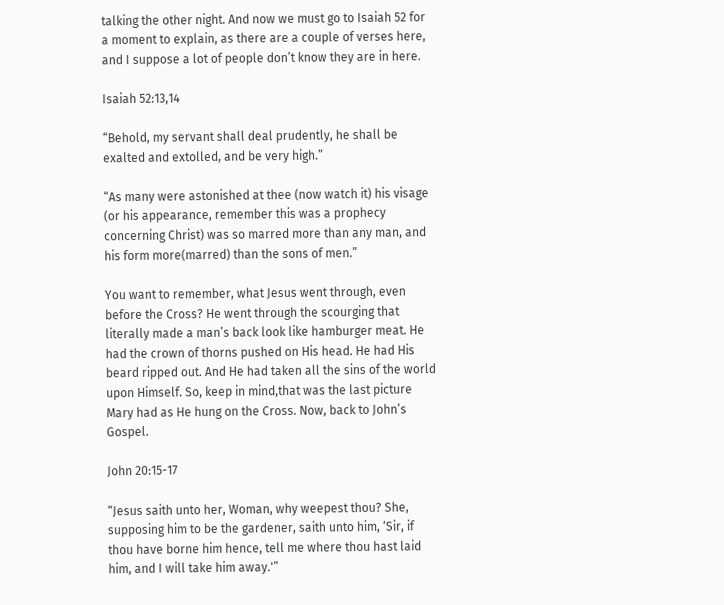talking the other night. And now we must go to Isaiah 52 for a moment to explain, as there are a couple of verses here, and I suppose a lot of people don’t know they are in here.

Isaiah 52:13,14

“Behold, my servant shall deal prudently, he shall be exalted and extolled, and be very high.”

“As many were astonished at thee (now watch it) his visage (or his appearance, remember this was a prophecy concerning Christ) was so marred more than any man, and his form more(marred) than the sons of men.”

You want to remember, what Jesus went through, even before the Cross? He went through the scourging that literally made a man’s back look like hamburger meat. He had the crown of thorns pushed on His head. He had His beard ripped out. And He had taken all the sins of the world upon Himself. So, keep in mind,that was the last picture Mary had as He hung on the Cross. Now, back to John’s Gospel.

John 20:15-17

“Jesus saith unto her, Woman, why weepest thou? She, supposing him to be the gardener, saith unto him, ‘Sir, if thou have borne him hence, tell me where thou hast laid him, and I will take him away.'”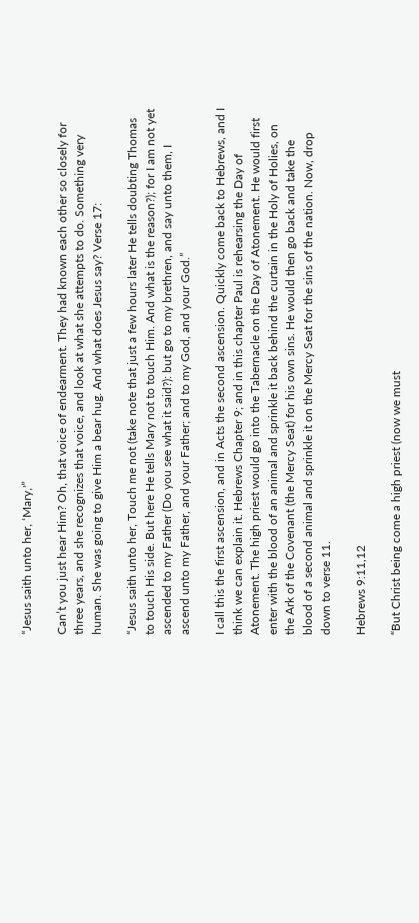“Jesus saith unto her, ‘Mary,'”

Can’t you just hear Him? Oh, that voice of endearment. They had known each other so closely for three years, and she recognizes that voice, and look at what she attempts to do. Something very human. She was going to give Him a bear hug. And what does Jesus say? Verse 17:

“Jesus saith unto her, Touch me not (take note that just a few hours later He tells doubting Thomas to touch His side. But here He tells Mary not to touch Him. And what is the reason?); for I am not yet ascended to my Father (Do you see what it said?): but go to my brethren, and say unto them, I ascend unto my Father, and your Father; and to my God, and your God.”

I call this the first ascension, and in Acts the second ascension. Quickly come back to Hebrews, and I think we can explain it. Hebrews Chapter 9; and in this chapter Paul is rehearsing the Day of Atonement. The high priest would go into the Tabernacle on the Day of Atonement. He would first enter with the blood of an animal and sprinkle it back behind the curtain in the Holy of Holies, on the Ark of the Covenant (the Mercy Seat) for his own sins. He would then go back and take the blood of a second animal and sprinkle it on the Mercy Seat for the sins of the nation. Now, drop down to verse 11.

Hebrews 9:11,12

“But Christ being come a high priest (now we must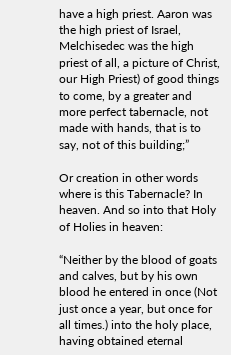have a high priest. Aaron was the high priest of Israel, Melchisedec was the high priest of all, a picture of Christ, our High Priest) of good things to come, by a greater and more perfect tabernacle, not made with hands, that is to say, not of this building;”

Or creation in other words where is this Tabernacle? In heaven. And so into that Holy of Holies in heaven:

“Neither by the blood of goats and calves, but by his own blood he entered in once (Not just once a year, but once for all times.) into the holy place, having obtained eternal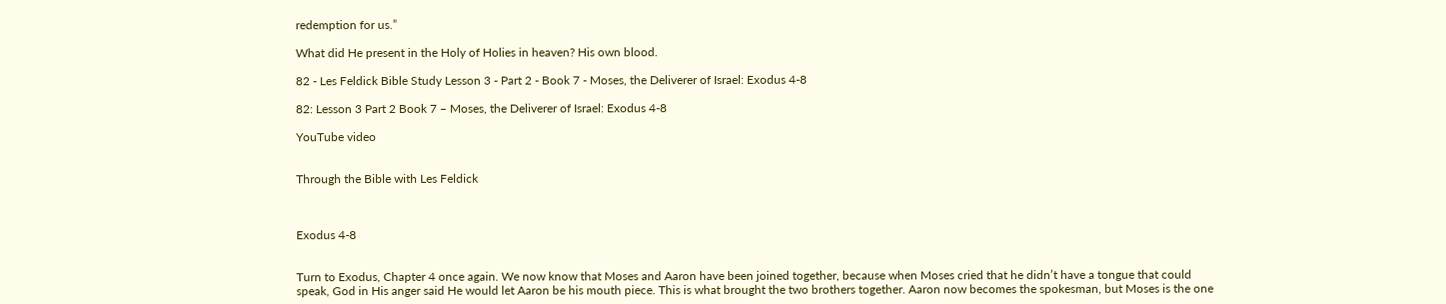redemption for us.”

What did He present in the Holy of Holies in heaven? His own blood.

82 - Les Feldick Bible Study Lesson 3 - Part 2 - Book 7 - Moses, the Deliverer of Israel: Exodus 4-8

82: Lesson 3 Part 2 Book 7 – Moses, the Deliverer of Israel: Exodus 4-8

YouTube video


Through the Bible with Les Feldick



Exodus 4-8


Turn to Exodus, Chapter 4 once again. We now know that Moses and Aaron have been joined together, because when Moses cried that he didn’t have a tongue that could speak, God in His anger said He would let Aaron be his mouth piece. This is what brought the two brothers together. Aaron now becomes the spokesman, but Moses is the one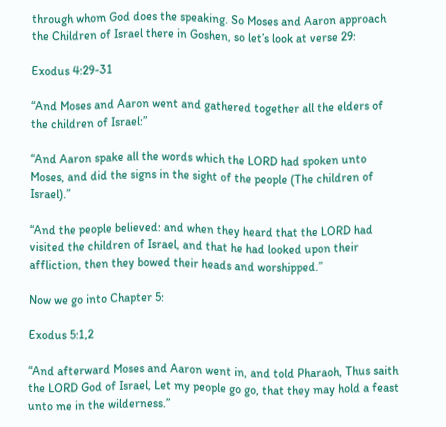through whom God does the speaking. So Moses and Aaron approach the Children of Israel there in Goshen, so let’s look at verse 29:

Exodus 4:29-31

“And Moses and Aaron went and gathered together all the elders of the children of Israel:”

“And Aaron spake all the words which the LORD had spoken unto Moses, and did the signs in the sight of the people (The children of Israel).”

“And the people believed: and when they heard that the LORD had visited the children of Israel, and that he had looked upon their affliction, then they bowed their heads and worshipped.”

Now we go into Chapter 5:

Exodus 5:1,2

“And afterward Moses and Aaron went in, and told Pharaoh, Thus saith the LORD God of Israel, Let my people go go, that they may hold a feast unto me in the wilderness.”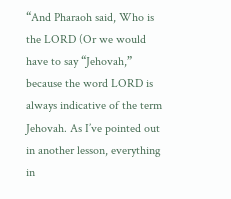“And Pharaoh said, Who is the LORD (Or we would have to say “Jehovah,” because the word LORD is always indicative of the term Jehovah. As I’ve pointed out in another lesson, everything in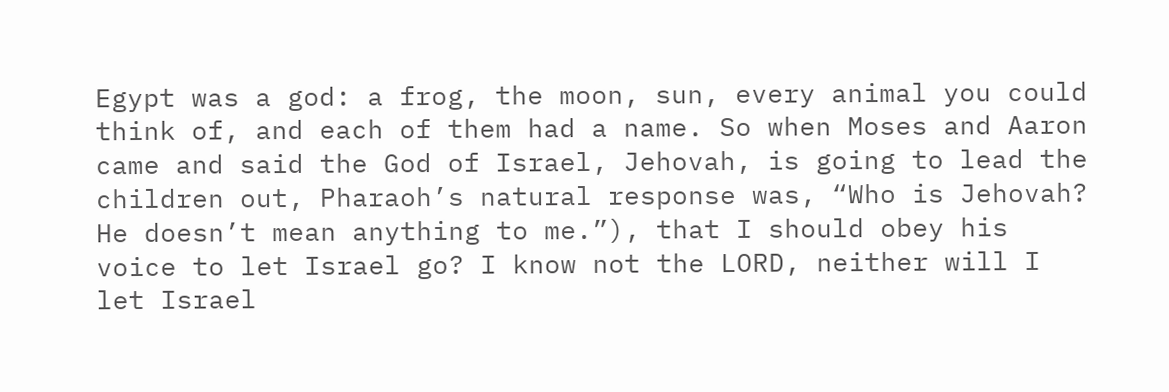Egypt was a god: a frog, the moon, sun, every animal you could think of, and each of them had a name. So when Moses and Aaron came and said the God of Israel, Jehovah, is going to lead the children out, Pharaoh’s natural response was, “Who is Jehovah? He doesn’t mean anything to me.”), that I should obey his voice to let Israel go? I know not the LORD, neither will I let Israel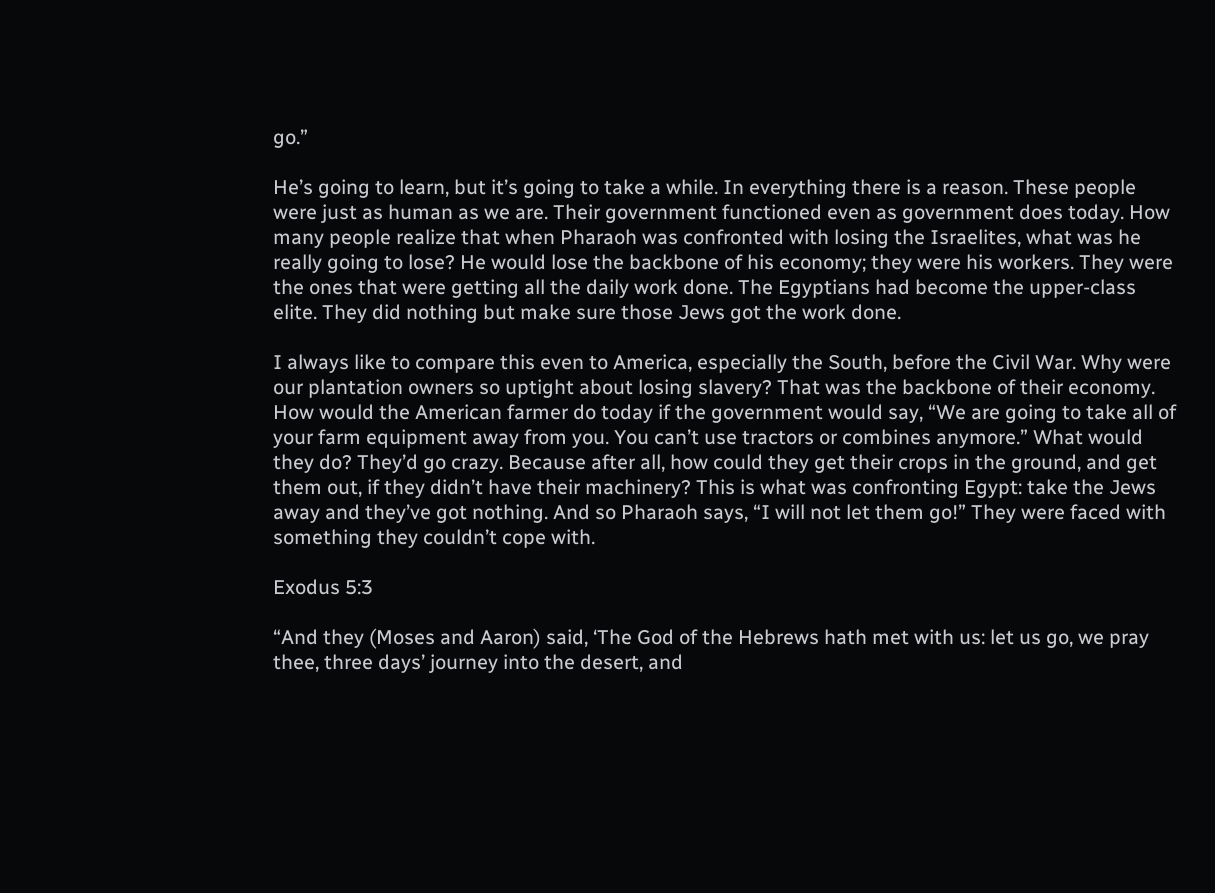go.”

He’s going to learn, but it’s going to take a while. In everything there is a reason. These people were just as human as we are. Their government functioned even as government does today. How many people realize that when Pharaoh was confronted with losing the Israelites, what was he really going to lose? He would lose the backbone of his economy; they were his workers. They were the ones that were getting all the daily work done. The Egyptians had become the upper-class elite. They did nothing but make sure those Jews got the work done.

I always like to compare this even to America, especially the South, before the Civil War. Why were our plantation owners so uptight about losing slavery? That was the backbone of their economy. How would the American farmer do today if the government would say, “We are going to take all of your farm equipment away from you. You can’t use tractors or combines anymore.” What would they do? They’d go crazy. Because after all, how could they get their crops in the ground, and get them out, if they didn’t have their machinery? This is what was confronting Egypt: take the Jews away and they’ve got nothing. And so Pharaoh says, “I will not let them go!” They were faced with something they couldn’t cope with.

Exodus 5:3

“And they (Moses and Aaron) said, ‘The God of the Hebrews hath met with us: let us go, we pray thee, three days’ journey into the desert, and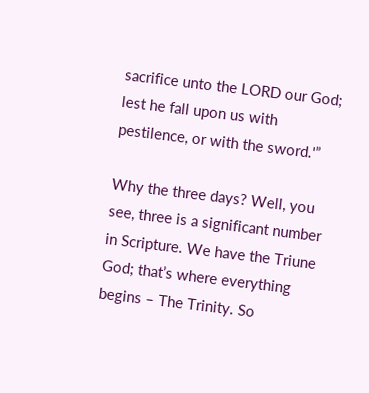sacrifice unto the LORD our God; lest he fall upon us with pestilence, or with the sword.'”

Why the three days? Well, you see, three is a significant number in Scripture. We have the Triune God; that’s where everything begins – The Trinity. So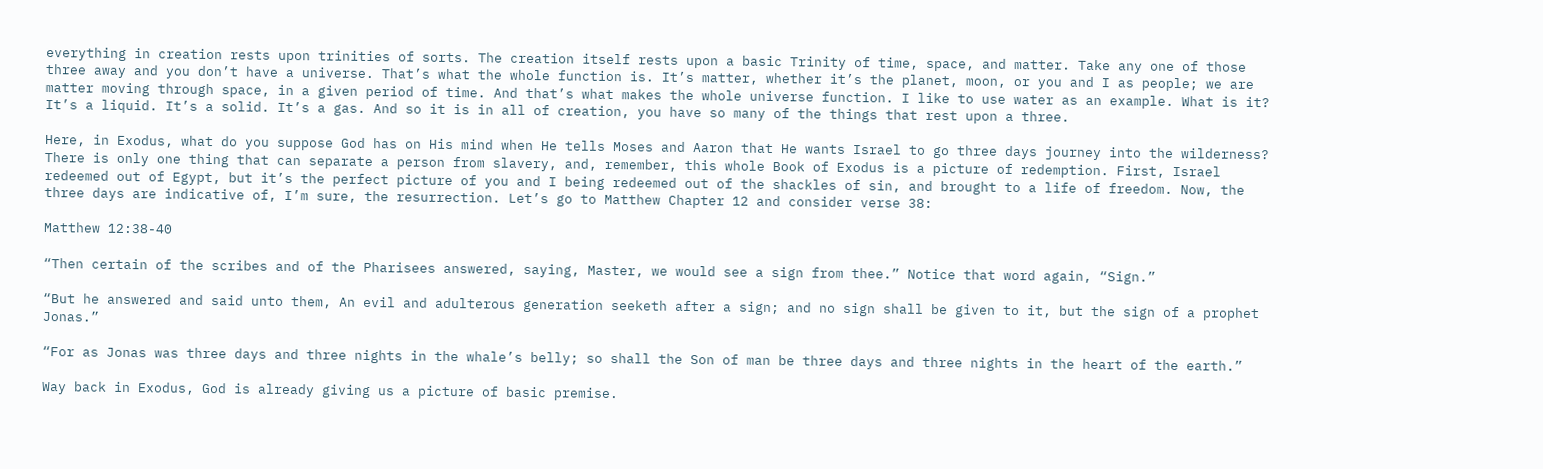everything in creation rests upon trinities of sorts. The creation itself rests upon a basic Trinity of time, space, and matter. Take any one of those three away and you don’t have a universe. That’s what the whole function is. It’s matter, whether it’s the planet, moon, or you and I as people; we are matter moving through space, in a given period of time. And that’s what makes the whole universe function. I like to use water as an example. What is it? It’s a liquid. It’s a solid. It’s a gas. And so it is in all of creation, you have so many of the things that rest upon a three.

Here, in Exodus, what do you suppose God has on His mind when He tells Moses and Aaron that He wants Israel to go three days journey into the wilderness? There is only one thing that can separate a person from slavery, and, remember, this whole Book of Exodus is a picture of redemption. First, Israel redeemed out of Egypt, but it’s the perfect picture of you and I being redeemed out of the shackles of sin, and brought to a life of freedom. Now, the three days are indicative of, I’m sure, the resurrection. Let’s go to Matthew Chapter 12 and consider verse 38:

Matthew 12:38-40

“Then certain of the scribes and of the Pharisees answered, saying, Master, we would see a sign from thee.” Notice that word again, “Sign.”

“But he answered and said unto them, An evil and adulterous generation seeketh after a sign; and no sign shall be given to it, but the sign of a prophet Jonas.”

“For as Jonas was three days and three nights in the whale’s belly; so shall the Son of man be three days and three nights in the heart of the earth.”

Way back in Exodus, God is already giving us a picture of basic premise.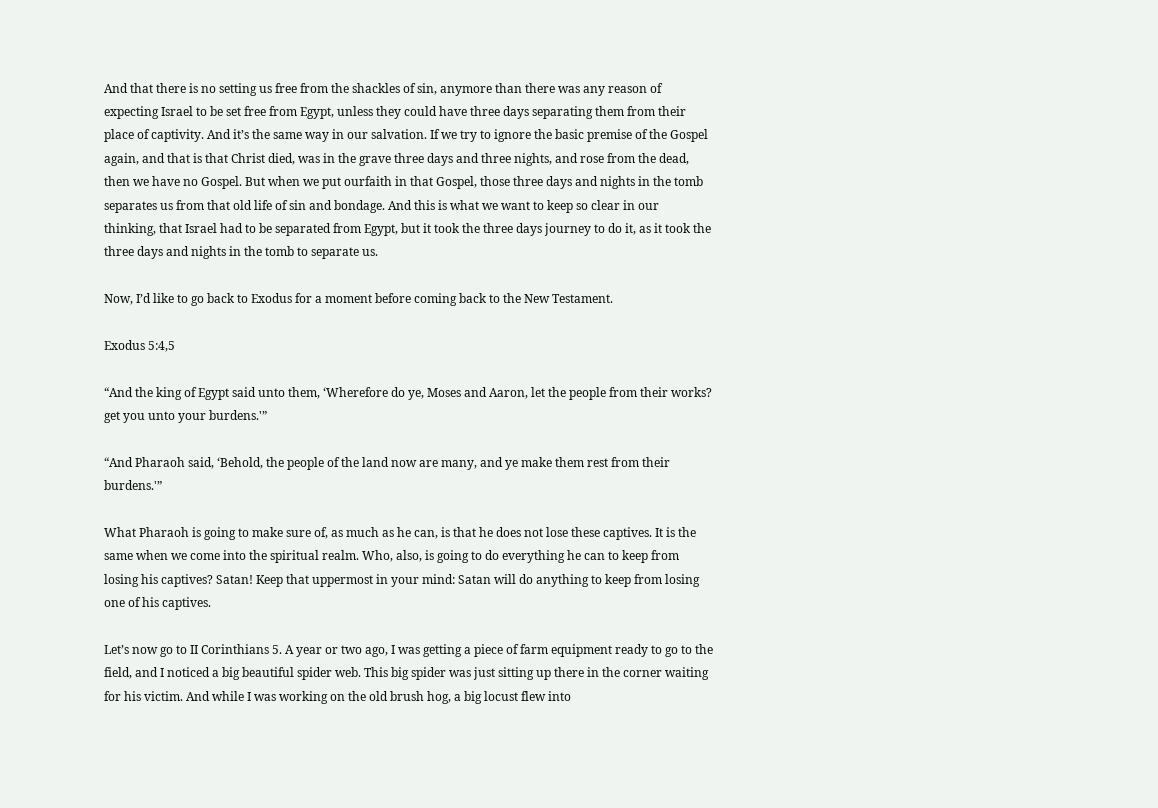And that there is no setting us free from the shackles of sin, anymore than there was any reason of expecting Israel to be set free from Egypt, unless they could have three days separating them from their place of captivity. And it’s the same way in our salvation. If we try to ignore the basic premise of the Gospel again, and that is that Christ died, was in the grave three days and three nights, and rose from the dead, then we have no Gospel. But when we put ourfaith in that Gospel, those three days and nights in the tomb separates us from that old life of sin and bondage. And this is what we want to keep so clear in our thinking, that Israel had to be separated from Egypt, but it took the three days journey to do it, as it took the three days and nights in the tomb to separate us.

Now, I’d like to go back to Exodus for a moment before coming back to the New Testament.

Exodus 5:4,5

“And the king of Egypt said unto them, ‘Wherefore do ye, Moses and Aaron, let the people from their works? get you unto your burdens.'”

“And Pharaoh said, ‘Behold, the people of the land now are many, and ye make them rest from their burdens.'”

What Pharaoh is going to make sure of, as much as he can, is that he does not lose these captives. It is the same when we come into the spiritual realm. Who, also, is going to do everything he can to keep from losing his captives? Satan! Keep that uppermost in your mind: Satan will do anything to keep from losing one of his captives.

Let’s now go to II Corinthians 5. A year or two ago, I was getting a piece of farm equipment ready to go to the field, and I noticed a big beautiful spider web. This big spider was just sitting up there in the corner waiting for his victim. And while I was working on the old brush hog, a big locust flew into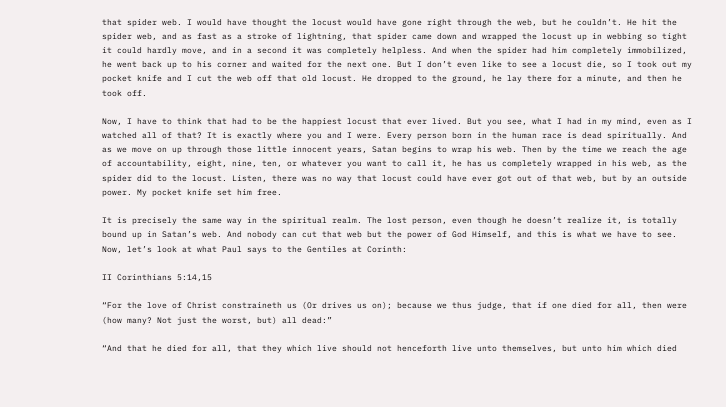that spider web. I would have thought the locust would have gone right through the web, but he couldn’t. He hit the spider web, and as fast as a stroke of lightning, that spider came down and wrapped the locust up in webbing so tight it could hardly move, and in a second it was completely helpless. And when the spider had him completely immobilized, he went back up to his corner and waited for the next one. But I don’t even like to see a locust die, so I took out my pocket knife and I cut the web off that old locust. He dropped to the ground, he lay there for a minute, and then he took off.

Now, I have to think that had to be the happiest locust that ever lived. But you see, what I had in my mind, even as I watched all of that? It is exactly where you and I were. Every person born in the human race is dead spiritually. And as we move on up through those little innocent years, Satan begins to wrap his web. Then by the time we reach the age of accountability, eight, nine, ten, or whatever you want to call it, he has us completely wrapped in his web, as the spider did to the locust. Listen, there was no way that locust could have ever got out of that web, but by an outside power. My pocket knife set him free.

It is precisely the same way in the spiritual realm. The lost person, even though he doesn’t realize it, is totally bound up in Satan’s web. And nobody can cut that web but the power of God Himself, and this is what we have to see. Now, let’s look at what Paul says to the Gentiles at Corinth:

II Corinthians 5:14,15

“For the love of Christ constraineth us (Or drives us on); because we thus judge, that if one died for all, then were (how many? Not just the worst, but) all dead:”

“And that he died for all, that they which live should not henceforth live unto themselves, but unto him which died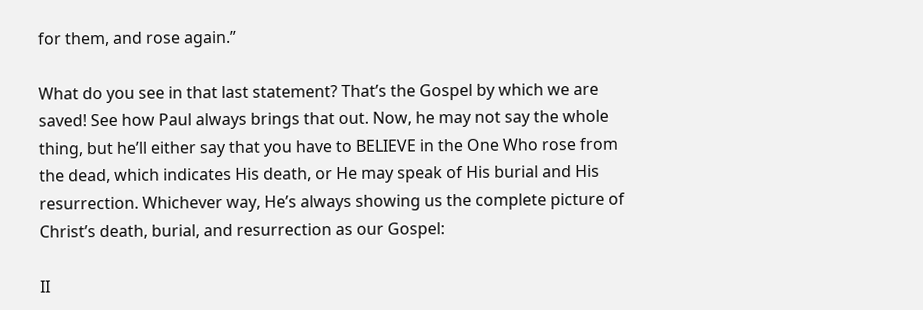for them, and rose again.”

What do you see in that last statement? That’s the Gospel by which we are saved! See how Paul always brings that out. Now, he may not say the whole thing, but he’ll either say that you have to BELIEVE in the One Who rose from the dead, which indicates His death, or He may speak of His burial and His resurrection. Whichever way, He’s always showing us the complete picture of Christ’s death, burial, and resurrection as our Gospel:

II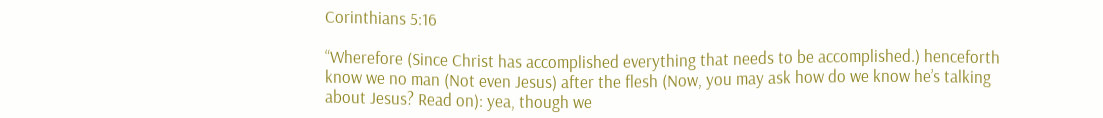Corinthians 5:16

“Wherefore (Since Christ has accomplished everything that needs to be accomplished.) henceforth know we no man (Not even Jesus) after the flesh (Now, you may ask how do we know he’s talking about Jesus? Read on): yea, though we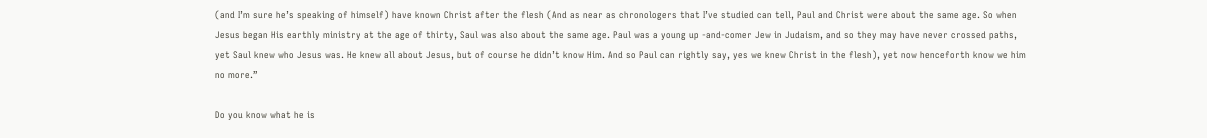(and I’m sure he’s speaking of himself) have known Christ after the flesh (And as near as chronologers that I’ve studied can tell, Paul and Christ were about the same age. So when Jesus began His earthly ministry at the age of thirty, Saul was also about the same age. Paul was a young up -and-comer Jew in Judaism, and so they may have never crossed paths, yet Saul knew who Jesus was. He knew all about Jesus, but of course he didn’t know Him. And so Paul can rightly say, yes we knew Christ in the flesh), yet now henceforth know we him no more.”

Do you know what he is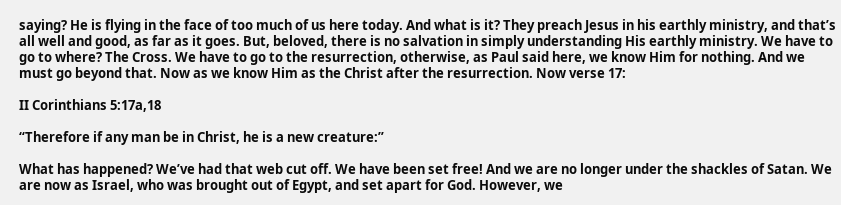saying? He is flying in the face of too much of us here today. And what is it? They preach Jesus in his earthly ministry, and that’s all well and good, as far as it goes. But, beloved, there is no salvation in simply understanding His earthly ministry. We have to go to where? The Cross. We have to go to the resurrection, otherwise, as Paul said here, we know Him for nothing. And we must go beyond that. Now as we know Him as the Christ after the resurrection. Now verse 17:

II Corinthians 5:17a,18

“Therefore if any man be in Christ, he is a new creature:”

What has happened? We’ve had that web cut off. We have been set free! And we are no longer under the shackles of Satan. We are now as Israel, who was brought out of Egypt, and set apart for God. However, we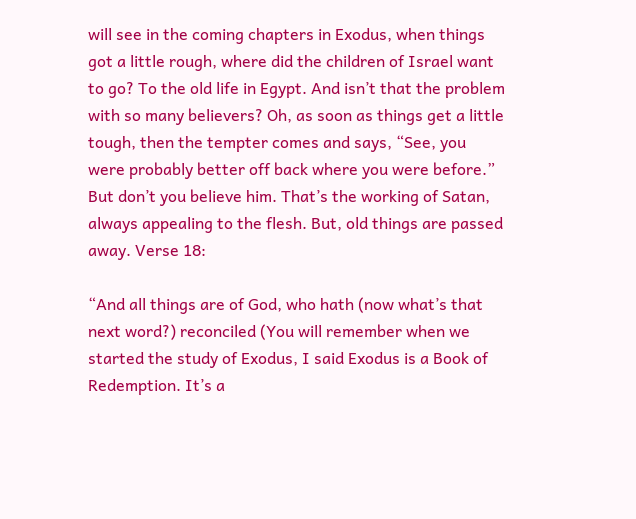will see in the coming chapters in Exodus, when things got a little rough, where did the children of Israel want to go? To the old life in Egypt. And isn’t that the problem with so many believers? Oh, as soon as things get a little tough, then the tempter comes and says, “See, you were probably better off back where you were before.” But don’t you believe him. That’s the working of Satan, always appealing to the flesh. But, old things are passed away. Verse 18:

“And all things are of God, who hath (now what’s that next word?) reconciled (You will remember when we started the study of Exodus, I said Exodus is a Book of Redemption. It’s a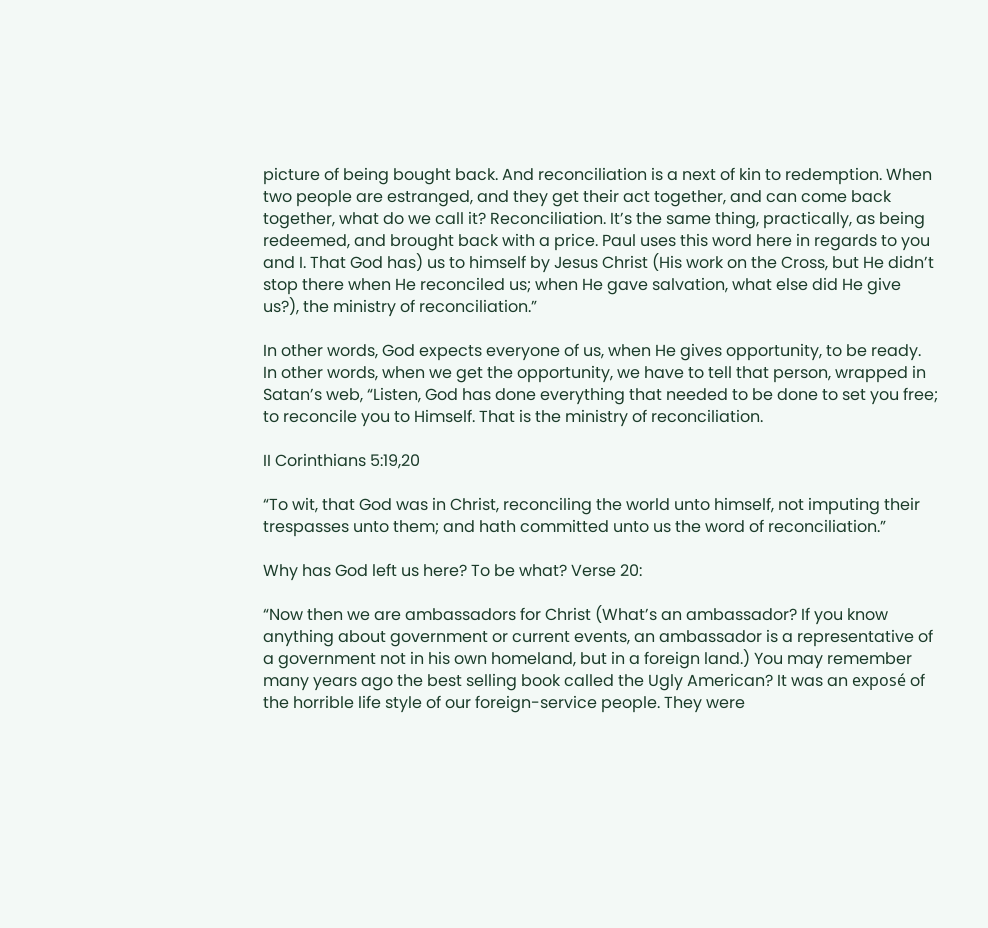picture of being bought back. And reconciliation is a next of kin to redemption. When two people are estranged, and they get their act together, and can come back together, what do we call it? Reconciliation. It’s the same thing, practically, as being redeemed, and brought back with a price. Paul uses this word here in regards to you and I. That God has) us to himself by Jesus Christ (His work on the Cross, but He didn’t stop there when He reconciled us; when He gave salvation, what else did He give us?), the ministry of reconciliation.”

In other words, God expects everyone of us, when He gives opportunity, to be ready. In other words, when we get the opportunity, we have to tell that person, wrapped in Satan’s web, “Listen, God has done everything that needed to be done to set you free; to reconcile you to Himself. That is the ministry of reconciliation.

II Corinthians 5:19,20

“To wit, that God was in Christ, reconciling the world unto himself, not imputing their trespasses unto them; and hath committed unto us the word of reconciliation.”

Why has God left us here? To be what? Verse 20:

“Now then we are ambassadors for Christ (What’s an ambassador? If you know anything about government or current events, an ambassador is a representative of a government not in his own homeland, but in a foreign land.) You may remember many years ago the best selling book called the Ugly American? It was an exposé of the horrible life style of our foreign-service people. They were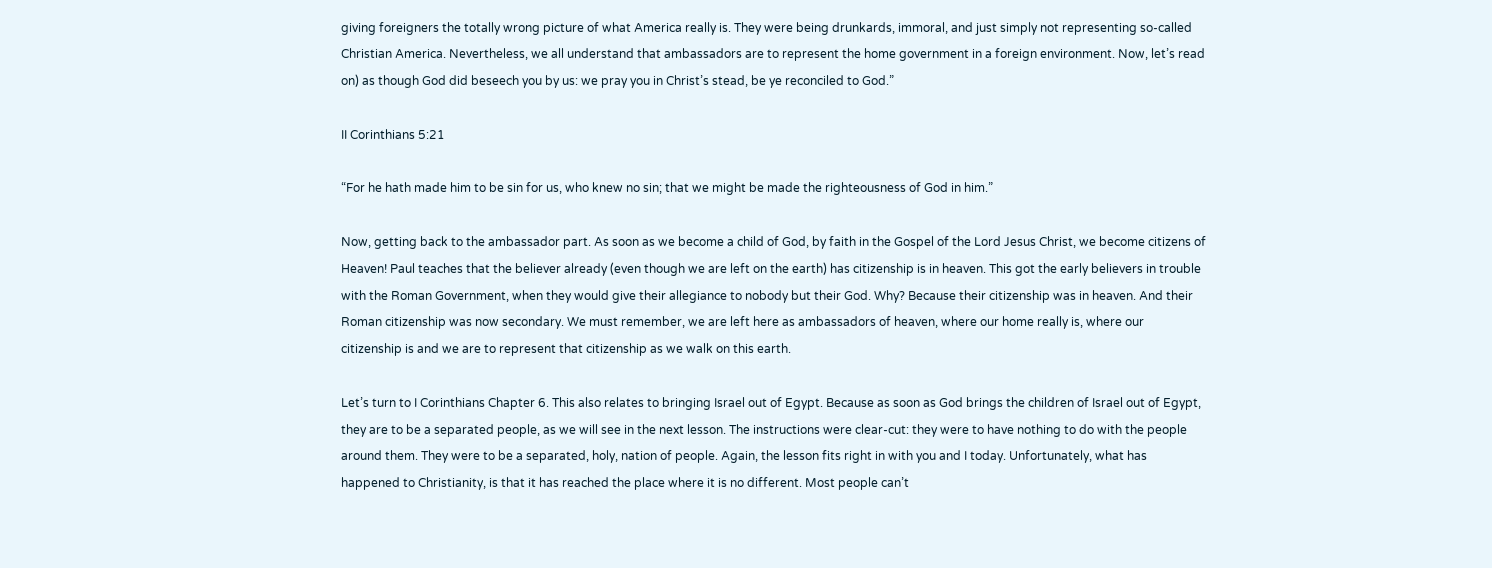giving foreigners the totally wrong picture of what America really is. They were being drunkards, immoral, and just simply not representing so-called Christian America. Nevertheless, we all understand that ambassadors are to represent the home government in a foreign environment. Now, let’s read on) as though God did beseech you by us: we pray you in Christ’s stead, be ye reconciled to God.”

II Corinthians 5:21

“For he hath made him to be sin for us, who knew no sin; that we might be made the righteousness of God in him.”

Now, getting back to the ambassador part. As soon as we become a child of God, by faith in the Gospel of the Lord Jesus Christ, we become citizens of Heaven! Paul teaches that the believer already (even though we are left on the earth) has citizenship is in heaven. This got the early believers in trouble with the Roman Government, when they would give their allegiance to nobody but their God. Why? Because their citizenship was in heaven. And their Roman citizenship was now secondary. We must remember, we are left here as ambassadors of heaven, where our home really is, where our citizenship is and we are to represent that citizenship as we walk on this earth.

Let’s turn to I Corinthians Chapter 6. This also relates to bringing Israel out of Egypt. Because as soon as God brings the children of Israel out of Egypt, they are to be a separated people, as we will see in the next lesson. The instructions were clear-cut: they were to have nothing to do with the people around them. They were to be a separated, holy, nation of people. Again, the lesson fits right in with you and I today. Unfortunately, what has happened to Christianity, is that it has reached the place where it is no different. Most people can’t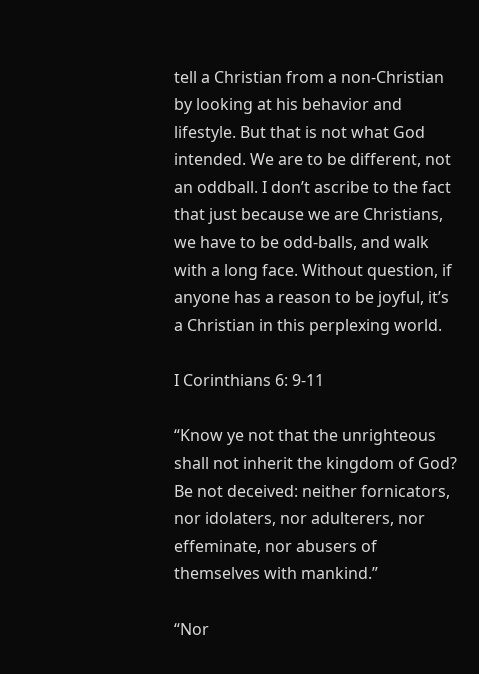tell a Christian from a non-Christian by looking at his behavior and lifestyle. But that is not what God intended. We are to be different, not an oddball. I don’t ascribe to the fact that just because we are Christians, we have to be odd-balls, and walk with a long face. Without question, if anyone has a reason to be joyful, it’s a Christian in this perplexing world.

I Corinthians 6: 9-11

“Know ye not that the unrighteous shall not inherit the kingdom of God? Be not deceived: neither fornicators, nor idolaters, nor adulterers, nor effeminate, nor abusers of themselves with mankind.”

“Nor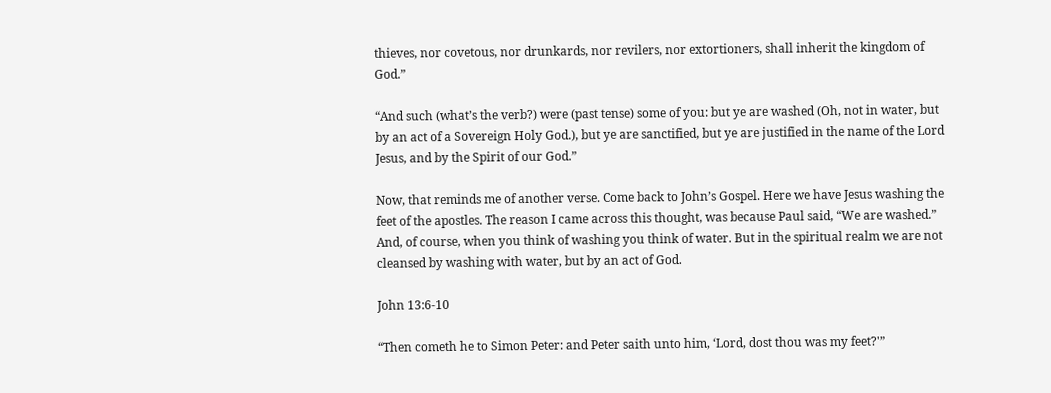thieves, nor covetous, nor drunkards, nor revilers, nor extortioners, shall inherit the kingdom of God.”

“And such (what’s the verb?) were (past tense) some of you: but ye are washed (Oh, not in water, but by an act of a Sovereign Holy God.), but ye are sanctified, but ye are justified in the name of the Lord Jesus, and by the Spirit of our God.”

Now, that reminds me of another verse. Come back to John’s Gospel. Here we have Jesus washing the feet of the apostles. The reason I came across this thought, was because Paul said, “We are washed.” And, of course, when you think of washing you think of water. But in the spiritual realm we are not cleansed by washing with water, but by an act of God.

John 13:6-10

“Then cometh he to Simon Peter: and Peter saith unto him, ‘Lord, dost thou was my feet?'”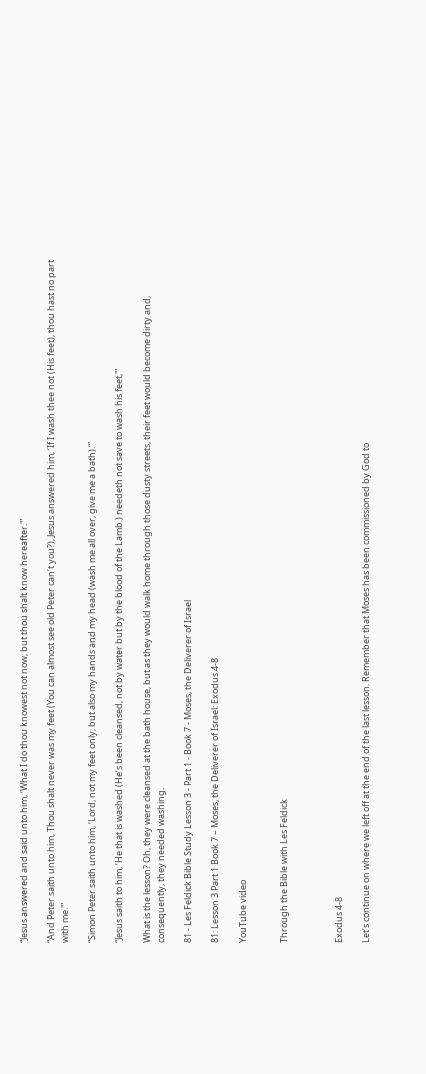“Jesus answered and said unto him, ‘What I do thou knowest not now; but thou shalt know hereafter.'”

“And Peter saith unto him, Thou shalt never was my feet (You can almost see old Peter can’t you?), Jesus answered him, ‘If I wash thee not (His feet), thou hast no part with me.'”

“Simon Peter saith unto him, ‘Lord, not my feet only, but also my hands and my head (wash me all over, give me a bath).‘”

“Jesus saith to him, ‘He that is washed (He’s been cleansed, not by water but by the blood of the Lamb.) needeth not save to wash his feet,'”

What is the lesson? Oh, they were cleansed at the bath house, but as they would walk home through those dusty streets, their feet would become dirty and, consequently, they needed washing.

81 - Les Feldick Bible Study Lesson 3 - Part 1 - Book 7 - Moses, the Deliverer of Israel

81: Lesson 3 Part 1 Book 7 – Moses, the Deliverer of Israel: Exodus 4-8

YouTube video


Through the Bible with Les Feldick



Exodus 4-8

Let’s continue on where we left off at the end of the last lesson. Remember that Moses has been commissioned by God to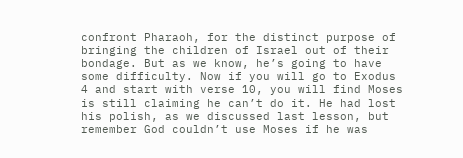confront Pharaoh, for the distinct purpose of bringing the children of Israel out of their bondage. But as we know, he’s going to have some difficulty. Now if you will go to Exodus 4 and start with verse 10, you will find Moses is still claiming he can’t do it. He had lost his polish, as we discussed last lesson, but remember God couldn’t use Moses if he was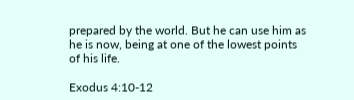prepared by the world. But he can use him as he is now, being at one of the lowest points of his life.

Exodus 4:10-12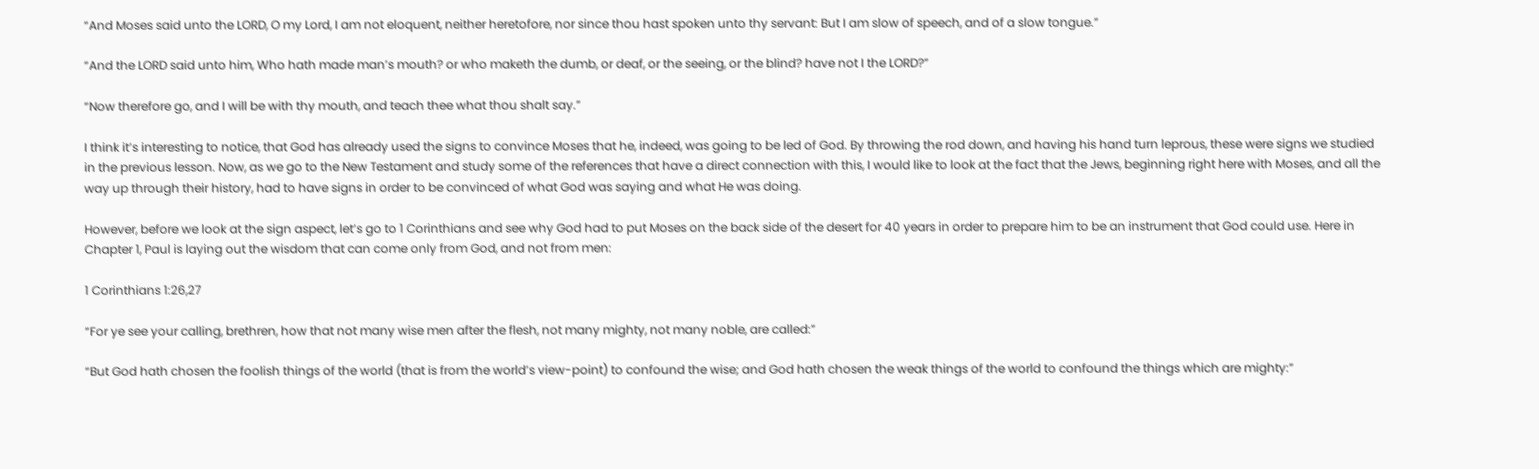“And Moses said unto the LORD, O my Lord, I am not eloquent, neither heretofore, nor since thou hast spoken unto thy servant: But I am slow of speech, and of a slow tongue.”

“And the LORD said unto him, Who hath made man’s mouth? or who maketh the dumb, or deaf, or the seeing, or the blind? have not I the LORD?”

“Now therefore go, and I will be with thy mouth, and teach thee what thou shalt say.”

I think it’s interesting to notice, that God has already used the signs to convince Moses that he, indeed, was going to be led of God. By throwing the rod down, and having his hand turn leprous, these were signs we studied in the previous lesson. Now, as we go to the New Testament and study some of the references that have a direct connection with this, I would like to look at the fact that the Jews, beginning right here with Moses, and all the way up through their history, had to have signs in order to be convinced of what God was saying and what He was doing.

However, before we look at the sign aspect, let’s go to 1 Corinthians and see why God had to put Moses on the back side of the desert for 40 years in order to prepare him to be an instrument that God could use. Here in Chapter 1, Paul is laying out the wisdom that can come only from God, and not from men:

1 Corinthians 1:26,27

“For ye see your calling, brethren, how that not many wise men after the flesh, not many mighty, not many noble, are called:”

“But God hath chosen the foolish things of the world (that is from the world’s view-point) to confound the wise; and God hath chosen the weak things of the world to confound the things which are mighty:”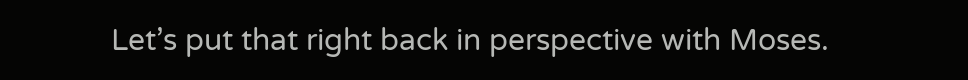Let’s put that right back in perspective with Moses.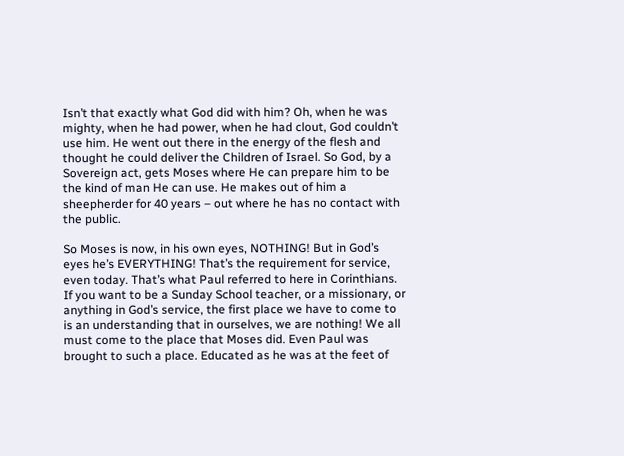Isn’t that exactly what God did with him? Oh, when he was mighty, when he had power, when he had clout, God couldn’t use him. He went out there in the energy of the flesh and thought he could deliver the Children of Israel. So God, by a Sovereign act, gets Moses where He can prepare him to be the kind of man He can use. He makes out of him a sheepherder for 40 years – out where he has no contact with the public.

So Moses is now, in his own eyes, NOTHING! But in God’s eyes he’s EVERYTHING! That’s the requirement for service, even today. That’s what Paul referred to here in Corinthians. If you want to be a Sunday School teacher, or a missionary, or anything in God’s service, the first place we have to come to is an understanding that in ourselves, we are nothing! We all must come to the place that Moses did. Even Paul was brought to such a place. Educated as he was at the feet of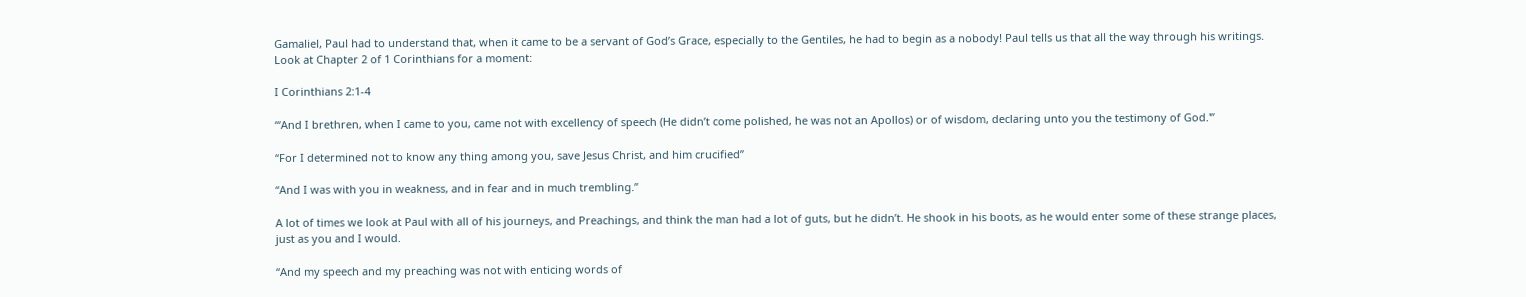Gamaliel, Paul had to understand that, when it came to be a servant of God’s Grace, especially to the Gentiles, he had to begin as a nobody! Paul tells us that all the way through his writings. Look at Chapter 2 of 1 Corinthians for a moment:

I Corinthians 2:1-4

“‘And I brethren, when I came to you, came not with excellency of speech (He didn’t come polished, he was not an Apollos) or of wisdom, declaring unto you the testimony of God.'”

“For I determined not to know any thing among you, save Jesus Christ, and him crucified”

“And I was with you in weakness, and in fear and in much trembling.”

A lot of times we look at Paul with all of his journeys, and Preachings, and think the man had a lot of guts, but he didn’t. He shook in his boots, as he would enter some of these strange places, just as you and I would.

“And my speech and my preaching was not with enticing words of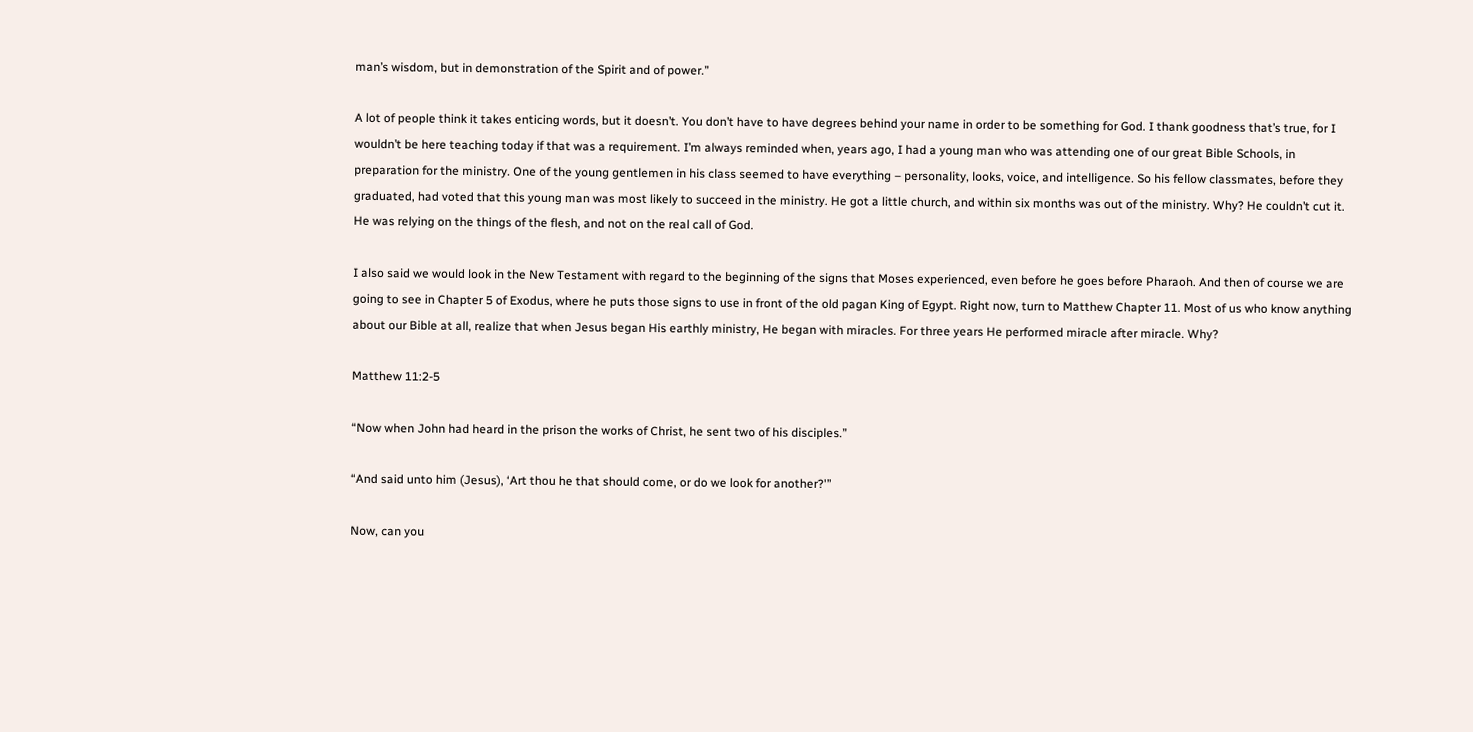man’s wisdom, but in demonstration of the Spirit and of power.”

A lot of people think it takes enticing words, but it doesn’t. You don’t have to have degrees behind your name in order to be something for God. I thank goodness that’s true, for I wouldn’t be here teaching today if that was a requirement. I’m always reminded when, years ago, I had a young man who was attending one of our great Bible Schools, in preparation for the ministry. One of the young gentlemen in his class seemed to have everything – personality, looks, voice, and intelligence. So his fellow classmates, before they graduated, had voted that this young man was most likely to succeed in the ministry. He got a little church, and within six months was out of the ministry. Why? He couldn’t cut it. He was relying on the things of the flesh, and not on the real call of God.

I also said we would look in the New Testament with regard to the beginning of the signs that Moses experienced, even before he goes before Pharaoh. And then of course we are going to see in Chapter 5 of Exodus, where he puts those signs to use in front of the old pagan King of Egypt. Right now, turn to Matthew Chapter 11. Most of us who know anything about our Bible at all, realize that when Jesus began His earthly ministry, He began with miracles. For three years He performed miracle after miracle. Why?

Matthew 11:2-5

“Now when John had heard in the prison the works of Christ, he sent two of his disciples.”

“And said unto him (Jesus), ‘Art thou he that should come, or do we look for another?'”

Now, can you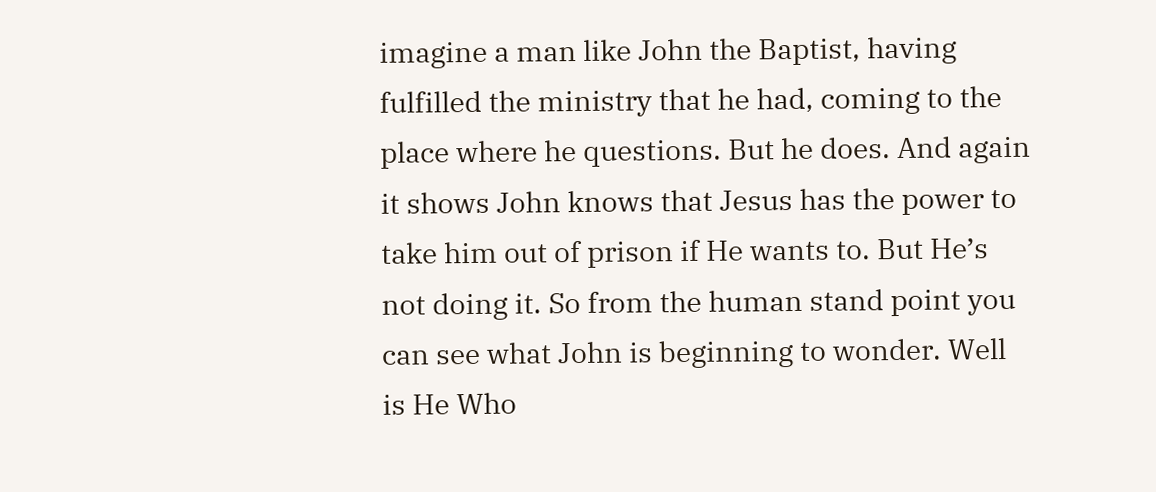imagine a man like John the Baptist, having fulfilled the ministry that he had, coming to the place where he questions. But he does. And again it shows John knows that Jesus has the power to take him out of prison if He wants to. But He’s not doing it. So from the human stand point you can see what John is beginning to wonder. Well is He Who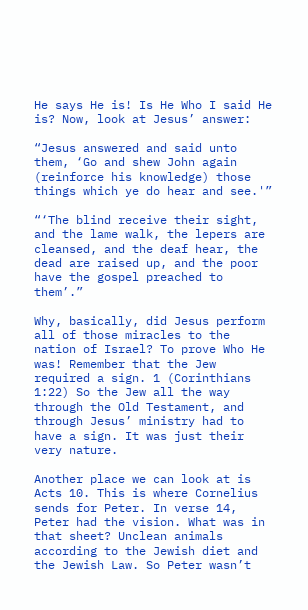He says He is! Is He Who I said He is? Now, look at Jesus’ answer:

“Jesus answered and said unto them, ‘Go and shew John again (reinforce his knowledge) those things which ye do hear and see.'”

“‘The blind receive their sight, and the lame walk, the lepers are cleansed, and the deaf hear, the dead are raised up, and the poor have the gospel preached to them’.”

Why, basically, did Jesus perform all of those miracles to the nation of Israel? To prove Who He was! Remember that the Jew required a sign. 1 (Corinthians 1:22) So the Jew all the way through the Old Testament, and through Jesus’ ministry had to have a sign. It was just their very nature.

Another place we can look at is Acts 10. This is where Cornelius sends for Peter. In verse 14, Peter had the vision. What was in that sheet? Unclean animals according to the Jewish diet and the Jewish Law. So Peter wasn’t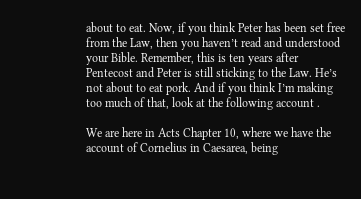about to eat. Now, if you think Peter has been set free from the Law, then you haven’t read and understood your Bible. Remember, this is ten years after Pentecost and Peter is still sticking to the Law. He’s not about to eat pork. And if you think I’m making too much of that, look at the following account .

We are here in Acts Chapter 10, where we have the account of Cornelius in Caesarea, being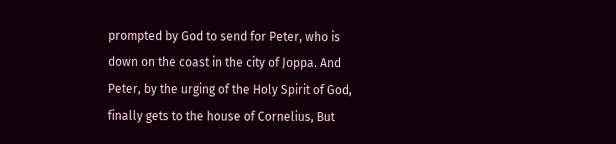prompted by God to send for Peter, who is down on the coast in the city of Joppa. And Peter, by the urging of the Holy Spirit of God, finally gets to the house of Cornelius, But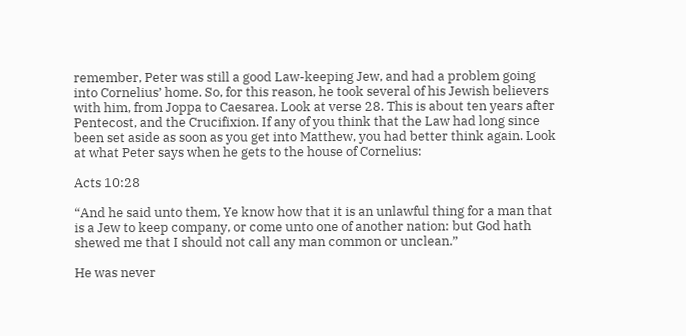remember, Peter was still a good Law-keeping Jew, and had a problem going into Cornelius’ home. So, for this reason, he took several of his Jewish believers with him, from Joppa to Caesarea. Look at verse 28. This is about ten years after Pentecost, and the Crucifixion. If any of you think that the Law had long since been set aside as soon as you get into Matthew, you had better think again. Look at what Peter says when he gets to the house of Cornelius:

Acts 10:28

“And he said unto them, Ye know how that it is an unlawful thing for a man that is a Jew to keep company, or come unto one of another nation: but God hath shewed me that I should not call any man common or unclean.”

He was never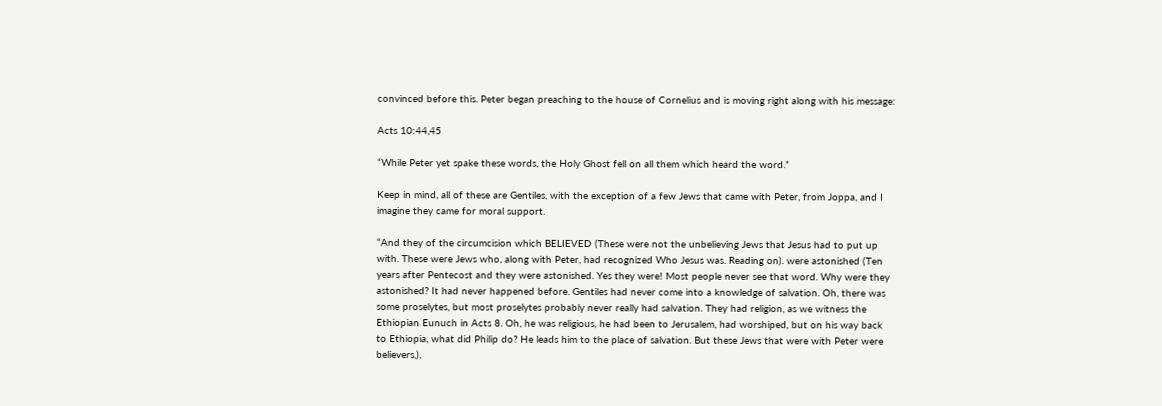convinced before this. Peter began preaching to the house of Cornelius and is moving right along with his message:

Acts 10:44,45

“While Peter yet spake these words, the Holy Ghost fell on all them which heard the word.”

Keep in mind, all of these are Gentiles, with the exception of a few Jews that came with Peter, from Joppa, and I imagine they came for moral support.

“And they of the circumcision which BELIEVED (These were not the unbelieving Jews that Jesus had to put up with. These were Jews who, along with Peter, had recognized Who Jesus was. Reading on). were astonished (Ten years after Pentecost and they were astonished. Yes they were! Most people never see that word. Why were they astonished? It had never happened before. Gentiles had never come into a knowledge of salvation. Oh, there was some proselytes, but most proselytes probably never really had salvation. They had religion, as we witness the Ethiopian Eunuch in Acts 8. Oh, he was religious, he had been to Jerusalem, had worshiped, but on his way back to Ethiopia, what did Philip do? He leads him to the place of salvation. But these Jews that were with Peter were believers,),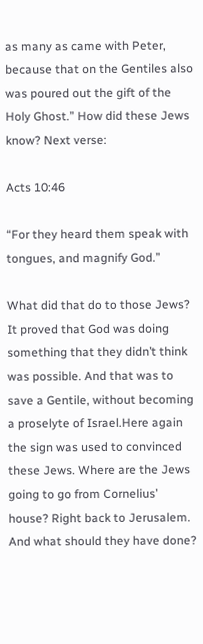as many as came with Peter, because that on the Gentiles also was poured out the gift of the Holy Ghost.” How did these Jews know? Next verse:

Acts 10:46

“For they heard them speak with tongues, and magnify God.”

What did that do to those Jews? It proved that God was doing something that they didn’t think was possible. And that was to save a Gentile, without becoming a proselyte of Israel.Here again the sign was used to convinced these Jews. Where are the Jews going to go from Cornelius’ house? Right back to Jerusalem. And what should they have done?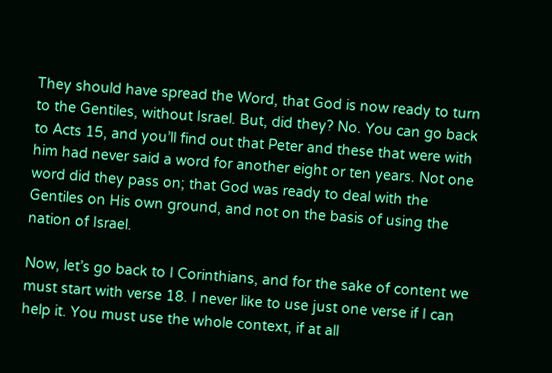They should have spread the Word, that God is now ready to turn to the Gentiles, without Israel. But, did they? No. You can go back to Acts 15, and you’ll find out that Peter and these that were with him had never said a word for another eight or ten years. Not one word did they pass on; that God was ready to deal with the Gentiles on His own ground, and not on the basis of using the nation of Israel.

Now, let’s go back to I Corinthians, and for the sake of content we must start with verse 18. I never like to use just one verse if I can help it. You must use the whole context, if at all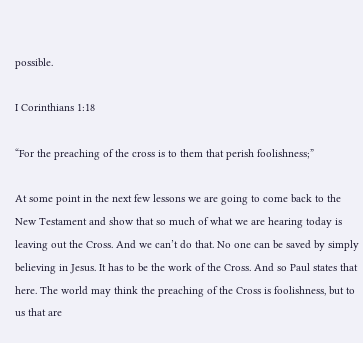possible.

I Corinthians 1:18

“For the preaching of the cross is to them that perish foolishness;”

At some point in the next few lessons we are going to come back to the New Testament and show that so much of what we are hearing today is leaving out the Cross. And we can’t do that. No one can be saved by simply believing in Jesus. It has to be the work of the Cross. And so Paul states that here. The world may think the preaching of the Cross is foolishness, but to us that are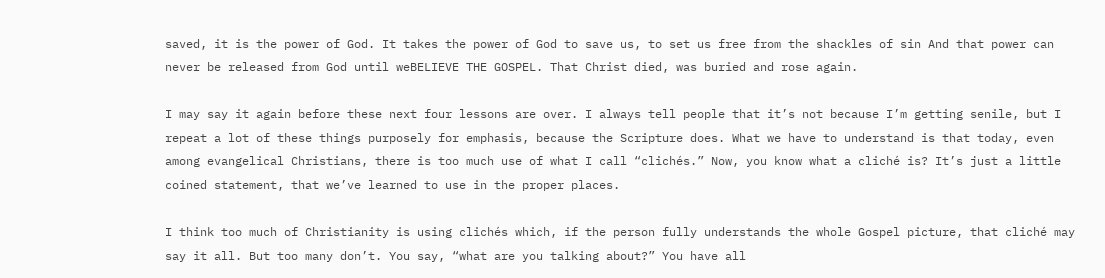saved, it is the power of God. It takes the power of God to save us, to set us free from the shackles of sin And that power can never be released from God until weBELIEVE THE GOSPEL. That Christ died, was buried and rose again.

I may say it again before these next four lessons are over. I always tell people that it’s not because I’m getting senile, but I repeat a lot of these things purposely for emphasis, because the Scripture does. What we have to understand is that today, even among evangelical Christians, there is too much use of what I call “clichés.” Now, you know what a cliché is? It’s just a little coined statement, that we’ve learned to use in the proper places.

I think too much of Christianity is using clichés which, if the person fully understands the whole Gospel picture, that cliché may say it all. But too many don’t. You say, “what are you talking about?” You have all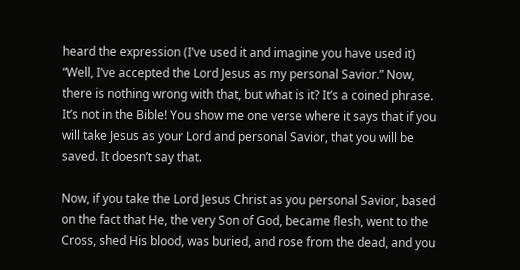heard the expression (I’ve used it and imagine you have used it) “Well, I’ve accepted the Lord Jesus as my personal Savior.” Now, there is nothing wrong with that, but what is it? It’s a coined phrase. It’s not in the Bible! You show me one verse where it says that if you will take Jesus as your Lord and personal Savior, that you will be saved. It doesn’t say that.

Now, if you take the Lord Jesus Christ as you personal Savior, based on the fact that He, the very Son of God, became flesh, went to the Cross, shed His blood, was buried, and rose from the dead, and you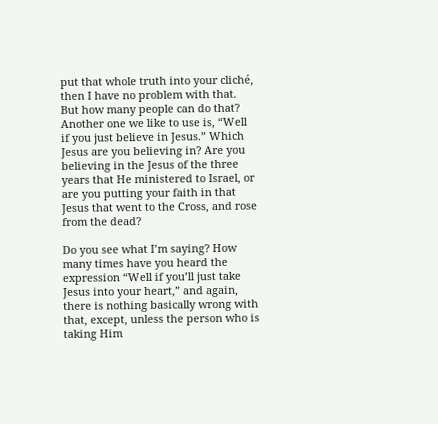put that whole truth into your cliché, then I have no problem with that. But how many people can do that? Another one we like to use is, “Well if you just believe in Jesus.” Which Jesus are you believing in? Are you believing in the Jesus of the three years that He ministered to Israel, or are you putting your faith in that Jesus that went to the Cross, and rose from the dead?

Do you see what I’m saying? How many times have you heard the expression “Well if you’ll just take Jesus into your heart,” and again, there is nothing basically wrong with that, except, unless the person who is taking Him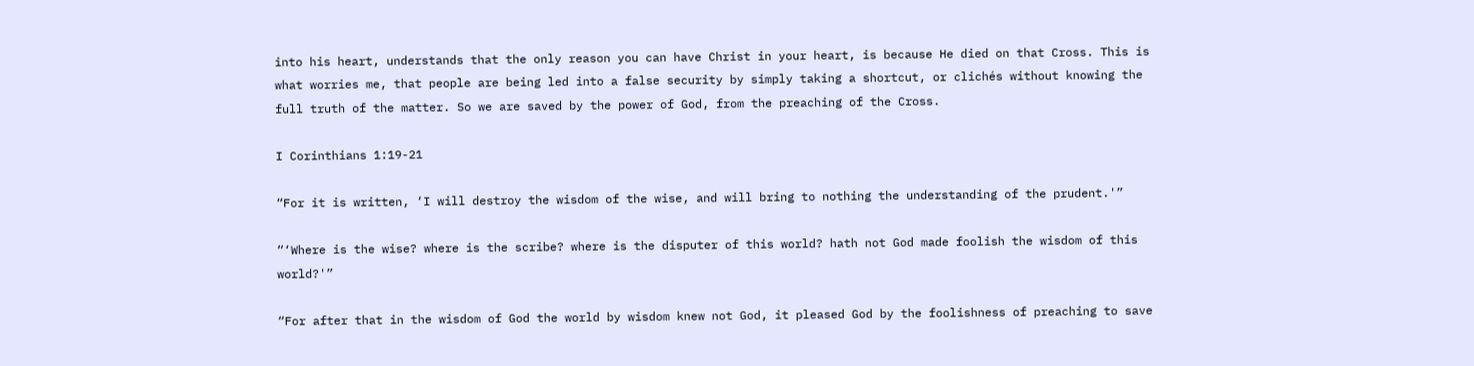into his heart, understands that the only reason you can have Christ in your heart, is because He died on that Cross. This is what worries me, that people are being led into a false security by simply taking a shortcut, or clichés without knowing the full truth of the matter. So we are saved by the power of God, from the preaching of the Cross.

I Corinthians 1:19-21

“For it is written, ‘I will destroy the wisdom of the wise, and will bring to nothing the understanding of the prudent.'”

“‘Where is the wise? where is the scribe? where is the disputer of this world? hath not God made foolish the wisdom of this world?'”

“For after that in the wisdom of God the world by wisdom knew not God, it pleased God by the foolishness of preaching to save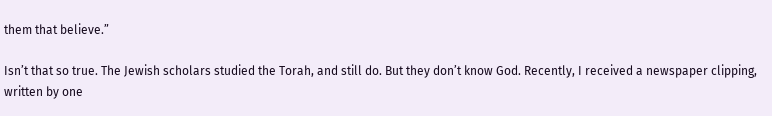them that believe.”

Isn’t that so true. The Jewish scholars studied the Torah, and still do. But they don’t know God. Recently, I received a newspaper clipping, written by one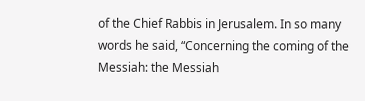of the Chief Rabbis in Jerusalem. In so many words he said, “Concerning the coming of the Messiah: the Messiah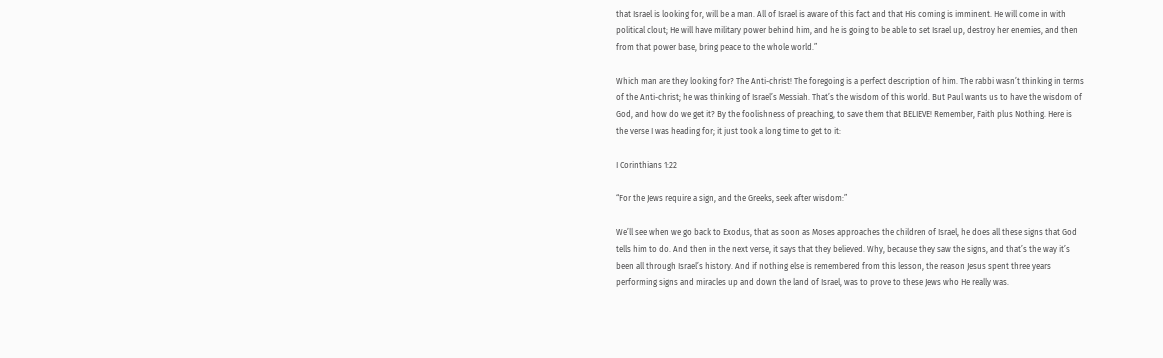that Israel is looking for, will be a man. All of Israel is aware of this fact and that His coming is imminent. He will come in with political clout; He will have military power behind him, and he is going to be able to set Israel up, destroy her enemies, and then from that power base, bring peace to the whole world.”

Which man are they looking for? The Anti-christ! The foregoing is a perfect description of him. The rabbi wasn’t thinking in terms of the Anti-christ; he was thinking of Israel’s Messiah. That’s the wisdom of this world. But Paul wants us to have the wisdom of God, and how do we get it? By the foolishness of preaching, to save them that BELIEVE! Remember, Faith plus Nothing. Here is the verse I was heading for; it just took a long time to get to it:

I Corinthians 1:22

“For the Jews require a sign, and the Greeks, seek after wisdom:”

We’ll see when we go back to Exodus, that as soon as Moses approaches the children of Israel, he does all these signs that God tells him to do. And then in the next verse, it says that they believed. Why, because they saw the signs, and that’s the way it’s been all through Israel’s history. And if nothing else is remembered from this lesson, the reason Jesus spent three years performing signs and miracles up and down the land of Israel, was to prove to these Jews who He really was.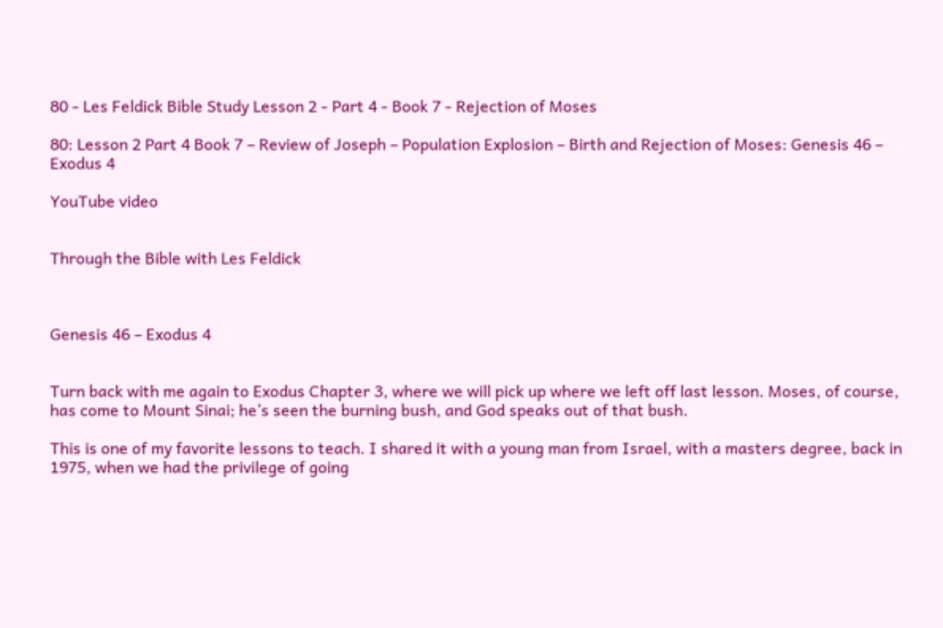80 - Les Feldick Bible Study Lesson 2 - Part 4 - Book 7 - Rejection of Moses

80: Lesson 2 Part 4 Book 7 – Review of Joseph – Population Explosion – Birth and Rejection of Moses: Genesis 46 – Exodus 4

YouTube video


Through the Bible with Les Feldick



Genesis 46 – Exodus 4


Turn back with me again to Exodus Chapter 3, where we will pick up where we left off last lesson. Moses, of course, has come to Mount Sinai; he’s seen the burning bush, and God speaks out of that bush.

This is one of my favorite lessons to teach. I shared it with a young man from Israel, with a masters degree, back in 1975, when we had the privilege of going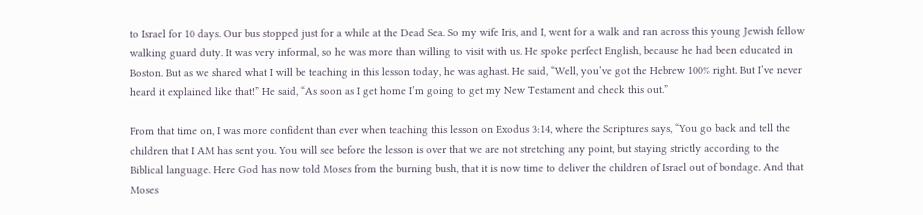to Israel for 10 days. Our bus stopped just for a while at the Dead Sea. So my wife Iris, and I, went for a walk and ran across this young Jewish fellow walking guard duty. It was very informal, so he was more than willing to visit with us. He spoke perfect English, because he had been educated in Boston. But as we shared what I will be teaching in this lesson today, he was aghast. He said, “Well, you’ve got the Hebrew 100% right. But I’ve never heard it explained like that!” He said, “As soon as I get home I’m going to get my New Testament and check this out.”

From that time on, I was more confident than ever when teaching this lesson on Exodus 3:14, where the Scriptures says, “You go back and tell the children that I AM has sent you. You will see before the lesson is over that we are not stretching any point, but staying strictly according to the Biblical language. Here God has now told Moses from the burning bush, that it is now time to deliver the children of Israel out of bondage. And that Moses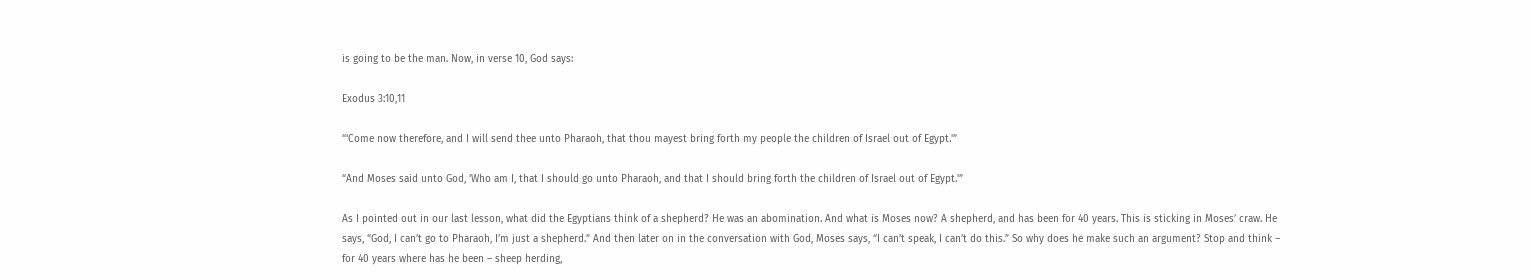is going to be the man. Now, in verse 10, God says:

Exodus 3:10,11

“‘Come now therefore, and I will send thee unto Pharaoh, that thou mayest bring forth my people the children of Israel out of Egypt.'”

“And Moses said unto God, ‘Who am I, that I should go unto Pharaoh, and that I should bring forth the children of Israel out of Egypt.'”

As I pointed out in our last lesson, what did the Egyptians think of a shepherd? He was an abomination. And what is Moses now? A shepherd, and has been for 40 years. This is sticking in Moses’ craw. He says, “God, I can’t go to Pharaoh, I’m just a shepherd.” And then later on in the conversation with God, Moses says, “I can’t speak, I can’t do this.” So why does he make such an argument? Stop and think – for 40 years where has he been – sheep herding,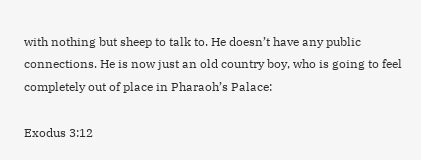with nothing but sheep to talk to. He doesn’t have any public connections. He is now just an old country boy, who is going to feel completely out of place in Pharaoh’s Palace:

Exodus 3:12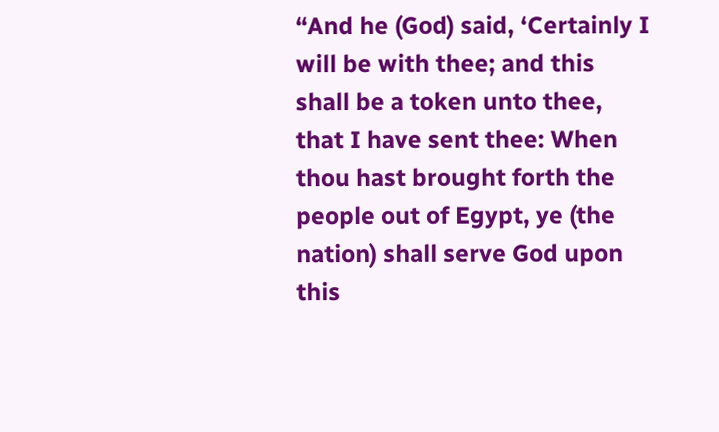“And he (God) said, ‘Certainly I will be with thee; and this shall be a token unto thee, that I have sent thee: When thou hast brought forth the people out of Egypt, ye (the nation) shall serve God upon this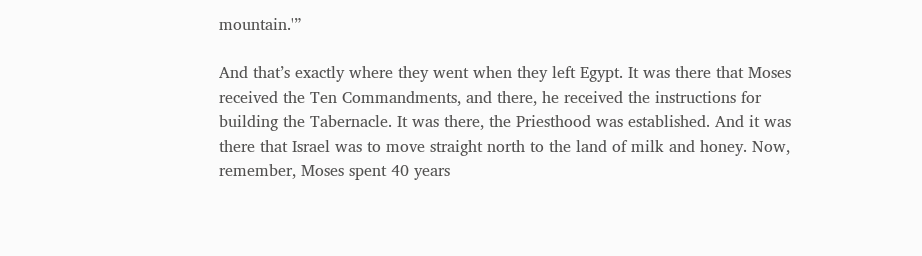mountain.'”

And that’s exactly where they went when they left Egypt. It was there that Moses received the Ten Commandments, and there, he received the instructions for building the Tabernacle. It was there, the Priesthood was established. And it was there that Israel was to move straight north to the land of milk and honey. Now, remember, Moses spent 40 years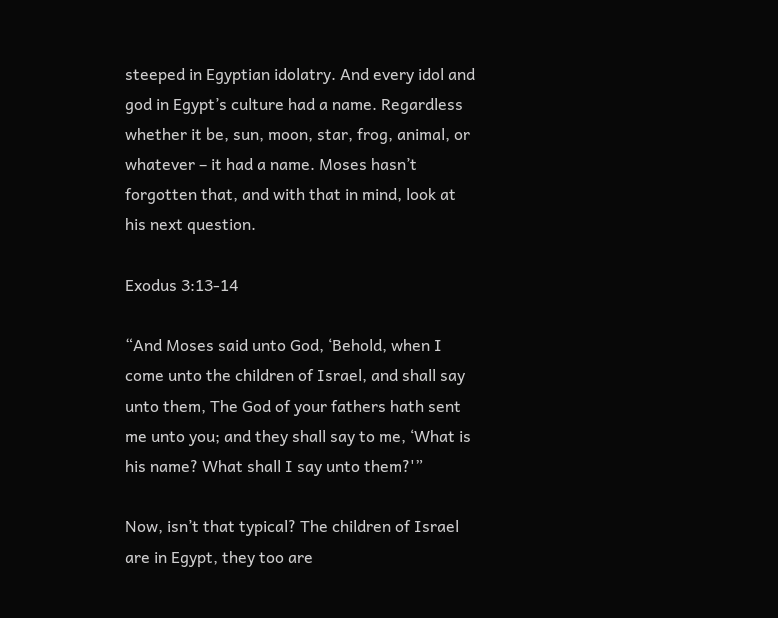steeped in Egyptian idolatry. And every idol and god in Egypt’s culture had a name. Regardless whether it be, sun, moon, star, frog, animal, or whatever – it had a name. Moses hasn’t forgotten that, and with that in mind, look at his next question.

Exodus 3:13-14

“And Moses said unto God, ‘Behold, when I come unto the children of Israel, and shall say unto them, The God of your fathers hath sent me unto you; and they shall say to me, ‘What is his name? What shall I say unto them?'”

Now, isn’t that typical? The children of Israel are in Egypt, they too are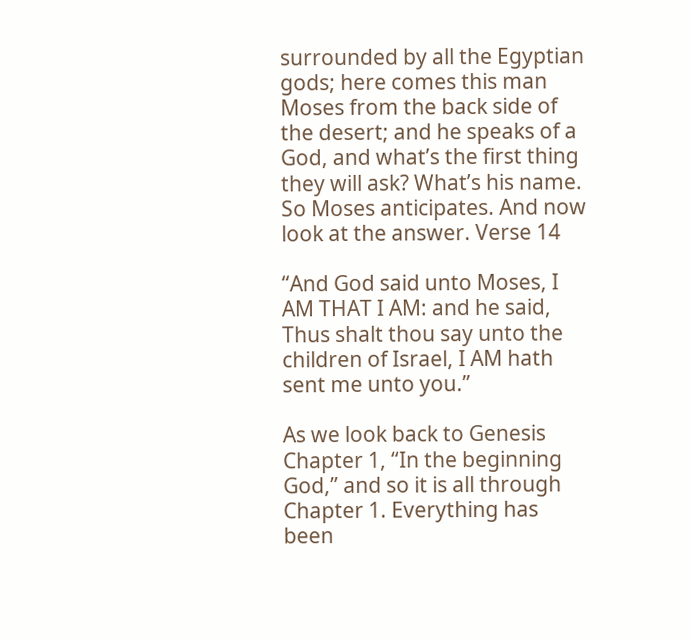surrounded by all the Egyptian gods; here comes this man Moses from the back side of the desert; and he speaks of a God, and what’s the first thing they will ask? What’s his name. So Moses anticipates. And now look at the answer. Verse 14

“And God said unto Moses, I AM THAT I AM: and he said, Thus shalt thou say unto the children of Israel, I AM hath sent me unto you.”

As we look back to Genesis Chapter 1, “In the beginning God,” and so it is all through Chapter 1. Everything has been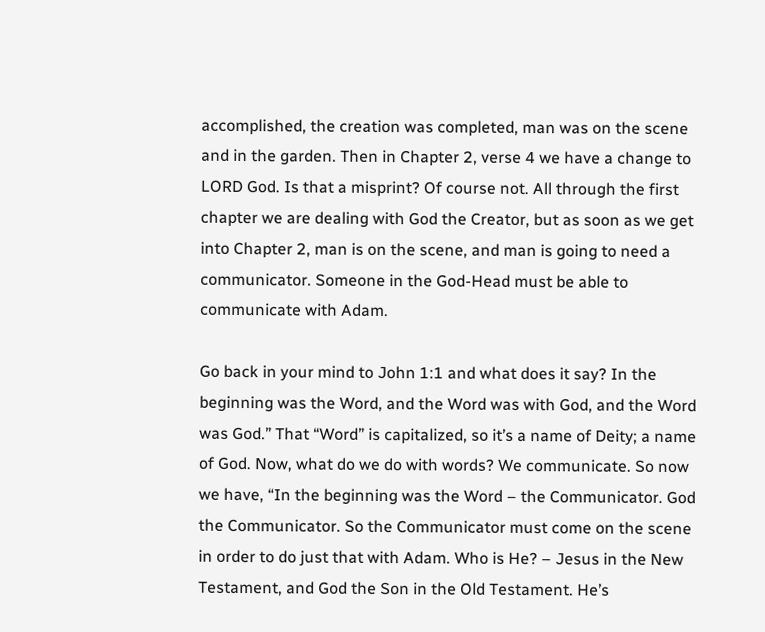accomplished, the creation was completed, man was on the scene and in the garden. Then in Chapter 2, verse 4 we have a change to LORD God. Is that a misprint? Of course not. All through the first chapter we are dealing with God the Creator, but as soon as we get into Chapter 2, man is on the scene, and man is going to need a communicator. Someone in the God-Head must be able to communicate with Adam.

Go back in your mind to John 1:1 and what does it say? In the beginning was the Word, and the Word was with God, and the Word was God.” That “Word” is capitalized, so it’s a name of Deity; a name of God. Now, what do we do with words? We communicate. So now we have, “In the beginning was the Word – the Communicator. God the Communicator. So the Communicator must come on the scene in order to do just that with Adam. Who is He? – Jesus in the New Testament, and God the Son in the Old Testament. He’s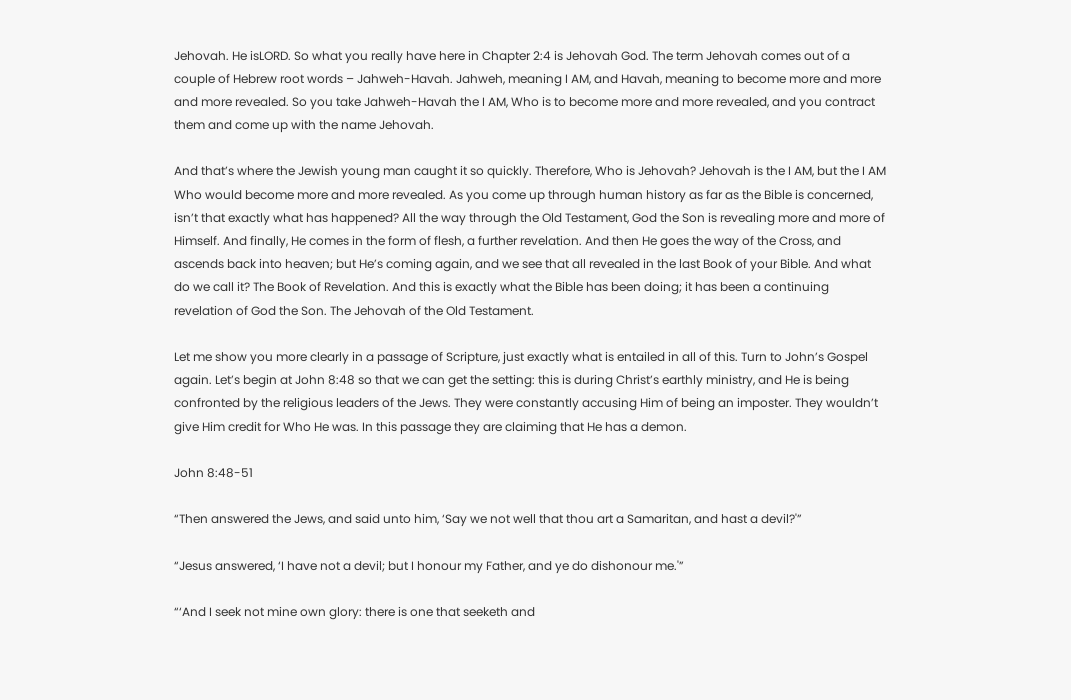Jehovah. He isLORD. So what you really have here in Chapter 2:4 is Jehovah God. The term Jehovah comes out of a couple of Hebrew root words – Jahweh-Havah. Jahweh, meaning I AM, and Havah, meaning to become more and more and more revealed. So you take Jahweh-Havah the I AM, Who is to become more and more revealed, and you contract them and come up with the name Jehovah.

And that’s where the Jewish young man caught it so quickly. Therefore, Who is Jehovah? Jehovah is the I AM, but the I AM Who would become more and more revealed. As you come up through human history as far as the Bible is concerned, isn’t that exactly what has happened? All the way through the Old Testament, God the Son is revealing more and more of Himself. And finally, He comes in the form of flesh, a further revelation. And then He goes the way of the Cross, and ascends back into heaven; but He’s coming again, and we see that all revealed in the last Book of your Bible. And what do we call it? The Book of Revelation. And this is exactly what the Bible has been doing; it has been a continuing revelation of God the Son. The Jehovah of the Old Testament.

Let me show you more clearly in a passage of Scripture, just exactly what is entailed in all of this. Turn to John’s Gospel again. Let’s begin at John 8:48 so that we can get the setting: this is during Christ’s earthly ministry, and He is being confronted by the religious leaders of the Jews. They were constantly accusing Him of being an imposter. They wouldn’t give Him credit for Who He was. In this passage they are claiming that He has a demon.

John 8:48-51

“Then answered the Jews, and said unto him, ‘Say we not well that thou art a Samaritan, and hast a devil?'”

“Jesus answered, ‘I have not a devil; but I honour my Father, and ye do dishonour me.'”

“‘And I seek not mine own glory: there is one that seeketh and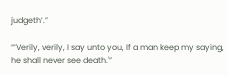judgeth’.”

“‘Verily, verily, I say unto you, If a man keep my saying, he shall never see death.'”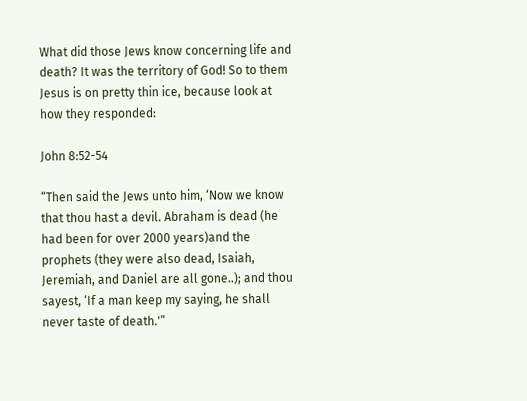What did those Jews know concerning life and death? It was the territory of God! So to them Jesus is on pretty thin ice, because look at how they responded:

John 8:52-54

“Then said the Jews unto him, ‘Now we know that thou hast a devil. Abraham is dead (he had been for over 2000 years)and the prophets (they were also dead, Isaiah, Jeremiah, and Daniel are all gone..); and thou sayest, ‘If a man keep my saying, he shall never taste of death.'”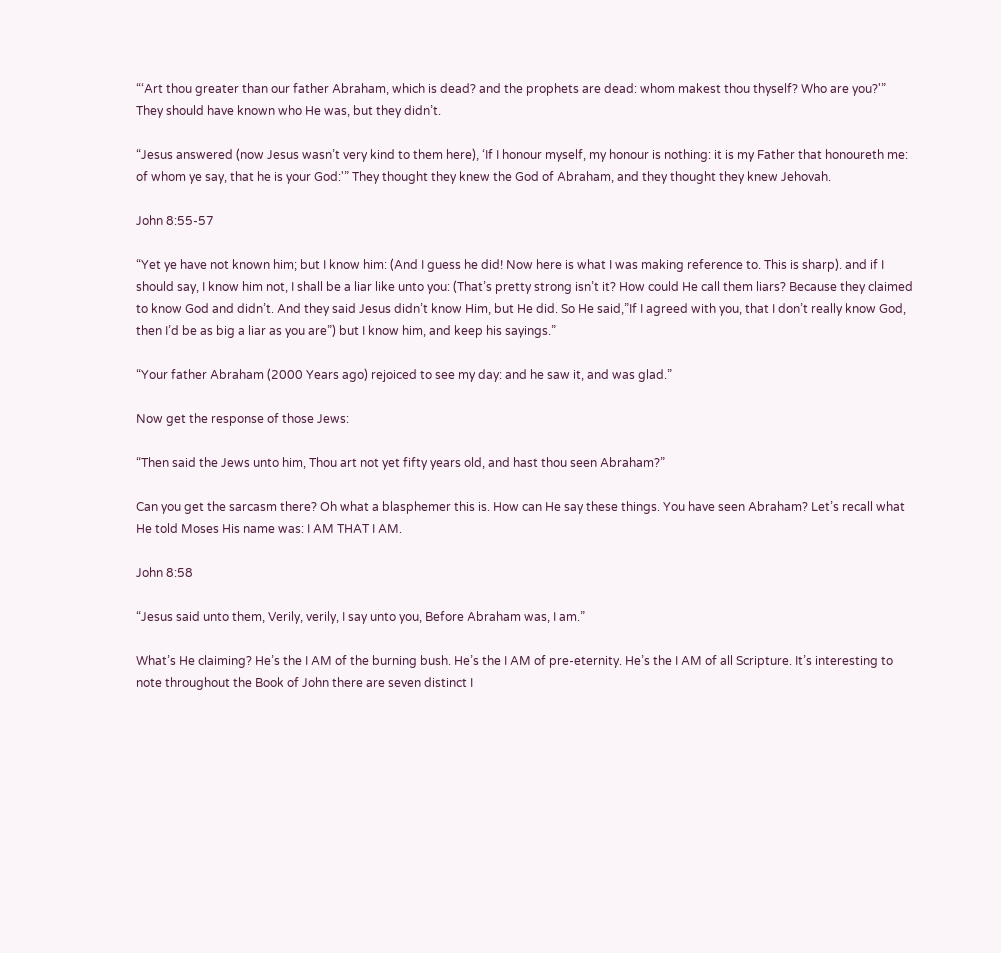“‘Art thou greater than our father Abraham, which is dead? and the prophets are dead: whom makest thou thyself? Who are you?'” They should have known who He was, but they didn’t.

“Jesus answered (now Jesus wasn’t very kind to them here), ‘If I honour myself, my honour is nothing: it is my Father that honoureth me: of whom ye say, that he is your God:'” They thought they knew the God of Abraham, and they thought they knew Jehovah.

John 8:55-57

“Yet ye have not known him; but I know him: (And I guess he did! Now here is what I was making reference to. This is sharp). and if I should say, I know him not, I shall be a liar like unto you: (That’s pretty strong isn’t it? How could He call them liars? Because they claimed to know God and didn’t. And they said Jesus didn’t know Him, but He did. So He said,”If I agreed with you, that I don’t really know God, then I’d be as big a liar as you are”) but I know him, and keep his sayings.”

“Your father Abraham (2000 Years ago) rejoiced to see my day: and he saw it, and was glad.”

Now get the response of those Jews:

“Then said the Jews unto him, Thou art not yet fifty years old, and hast thou seen Abraham?”

Can you get the sarcasm there? Oh what a blasphemer this is. How can He say these things. You have seen Abraham? Let’s recall what He told Moses His name was: I AM THAT I AM.

John 8:58

“Jesus said unto them, Verily, verily, I say unto you, Before Abraham was, I am.”

What’s He claiming? He’s the I AM of the burning bush. He’s the I AM of pre-eternity. He’s the I AM of all Scripture. It’s interesting to note throughout the Book of John there are seven distinct I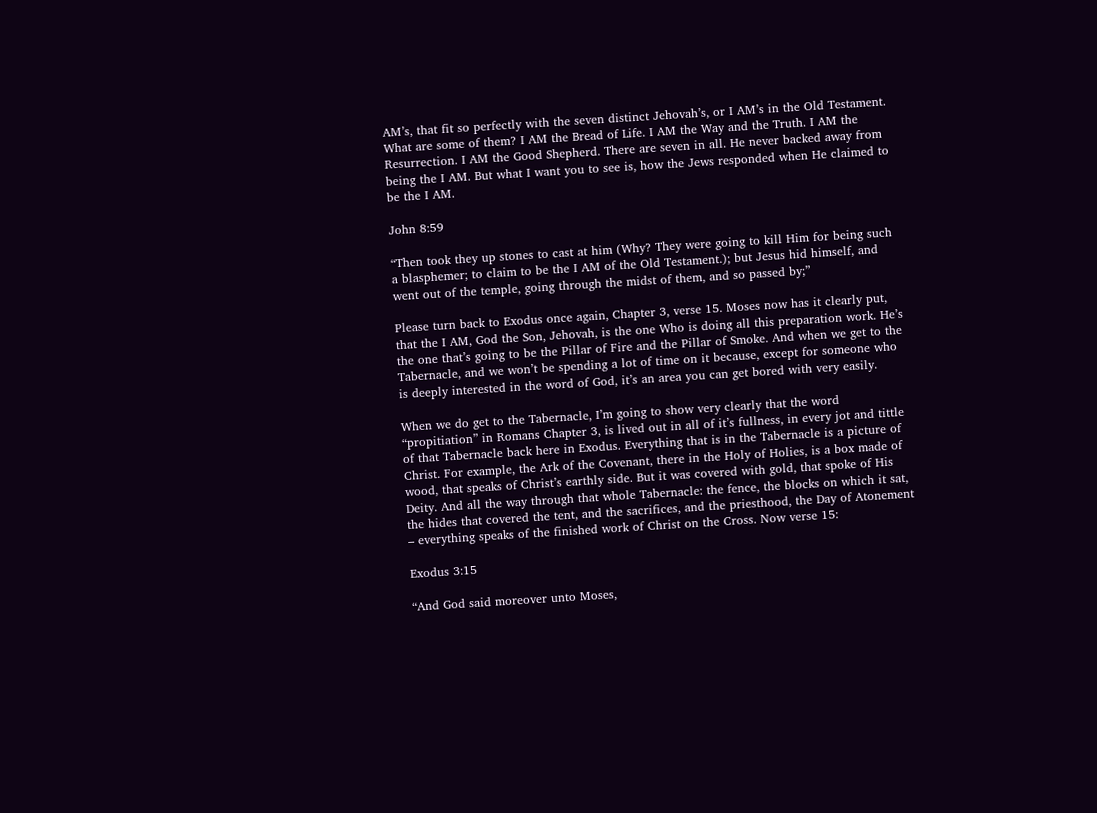AM’s, that fit so perfectly with the seven distinct Jehovah’s, or I AM’s in the Old Testament. What are some of them? I AM the Bread of Life. I AM the Way and the Truth. I AM the Resurrection. I AM the Good Shepherd. There are seven in all. He never backed away from being the I AM. But what I want you to see is, how the Jews responded when He claimed to be the I AM.

John 8:59

“Then took they up stones to cast at him (Why? They were going to kill Him for being such a blasphemer; to claim to be the I AM of the Old Testament.); but Jesus hid himself, and went out of the temple, going through the midst of them, and so passed by;”

Please turn back to Exodus once again, Chapter 3, verse 15. Moses now has it clearly put, that the I AM, God the Son, Jehovah, is the one Who is doing all this preparation work. He’s the one that’s going to be the Pillar of Fire and the Pillar of Smoke. And when we get to the Tabernacle, and we won’t be spending a lot of time on it because, except for someone who is deeply interested in the word of God, it’s an area you can get bored with very easily.

When we do get to the Tabernacle, I’m going to show very clearly that the word “propitiation” in Romans Chapter 3, is lived out in all of it’s fullness, in every jot and tittle of that Tabernacle back here in Exodus. Everything that is in the Tabernacle is a picture of Christ. For example, the Ark of the Covenant, there in the Holy of Holies, is a box made of wood, that speaks of Christ’s earthly side. But it was covered with gold, that spoke of His Deity. And all the way through that whole Tabernacle: the fence, the blocks on which it sat, the hides that covered the tent, and the sacrifices, and the priesthood, the Day of Atonement – everything speaks of the finished work of Christ on the Cross. Now verse 15:

Exodus 3:15

“And God said moreover unto Moses,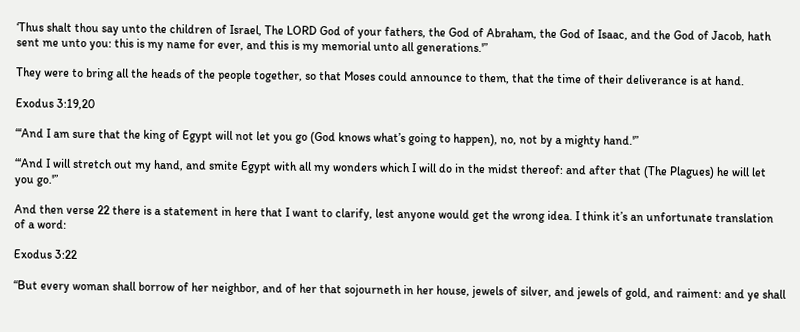‘Thus shalt thou say unto the children of Israel, The LORD God of your fathers, the God of Abraham, the God of Isaac, and the God of Jacob, hath sent me unto you: this is my name for ever, and this is my memorial unto all generations.'”

They were to bring all the heads of the people together, so that Moses could announce to them, that the time of their deliverance is at hand.

Exodus 3:19,20

“‘And I am sure that the king of Egypt will not let you go (God knows what’s going to happen), no, not by a mighty hand.'”

“‘And I will stretch out my hand, and smite Egypt with all my wonders which I will do in the midst thereof: and after that (The Plagues) he will let you go.'”

And then verse 22 there is a statement in here that I want to clarify, lest anyone would get the wrong idea. I think it’s an unfortunate translation of a word:

Exodus 3:22

“But every woman shall borrow of her neighbor, and of her that sojourneth in her house, jewels of silver, and jewels of gold, and raiment: and ye shall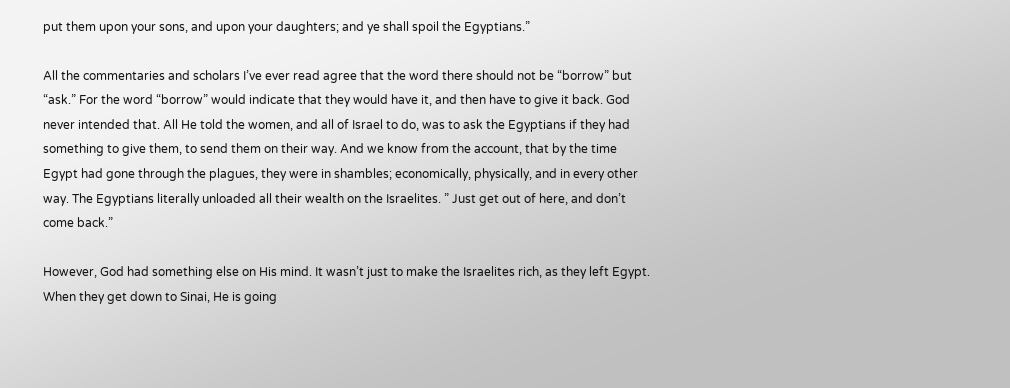put them upon your sons, and upon your daughters; and ye shall spoil the Egyptians.”

All the commentaries and scholars I’ve ever read agree that the word there should not be “borrow” but “ask.” For the word “borrow” would indicate that they would have it, and then have to give it back. God never intended that. All He told the women, and all of Israel to do, was to ask the Egyptians if they had something to give them, to send them on their way. And we know from the account, that by the time Egypt had gone through the plagues, they were in shambles; economically, physically, and in every other way. The Egyptians literally unloaded all their wealth on the Israelites. ” Just get out of here, and don’t come back.”

However, God had something else on His mind. It wasn’t just to make the Israelites rich, as they left Egypt. When they get down to Sinai, He is going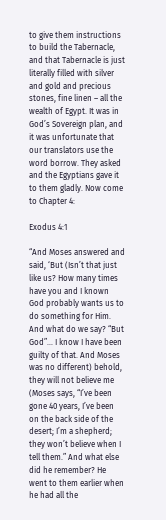to give them instructions to build the Tabernacle, and that Tabernacle is just literally filled with silver and gold and precious stones, fine linen – all the wealth of Egypt. It was in God’s Sovereign plan, and it was unfortunate that our translators use the word borrow. They asked and the Egyptians gave it to them gladly. Now come to Chapter 4:

Exodus 4:1

“And Moses answered and said, ‘But (Isn’t that just like us? How many times have you and I known God probably wants us to do something for Him. And what do we say? “But God”… I know I have been guilty of that. And Moses was no different) behold, they will not believe me (Moses says, “I’ve been gone 40 years, I’ve been on the back side of the desert; I’m a shepherd; they won’t believe when I tell them.” And what else did he remember? He went to them earlier when he had all the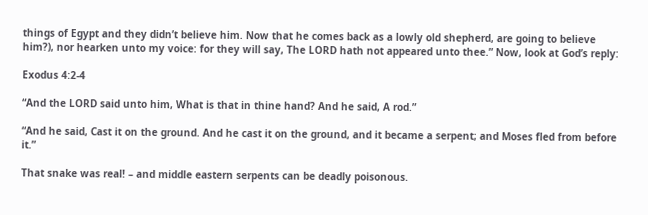things of Egypt and they didn’t believe him. Now that he comes back as a lowly old shepherd, are going to believe him?), nor hearken unto my voice: for they will say, The LORD hath not appeared unto thee.” Now, look at God’s reply:

Exodus 4:2-4

“And the LORD said unto him, What is that in thine hand? And he said, A rod.”

“And he said, Cast it on the ground. And he cast it on the ground, and it became a serpent; and Moses fled from before it.”

That snake was real! – and middle eastern serpents can be deadly poisonous.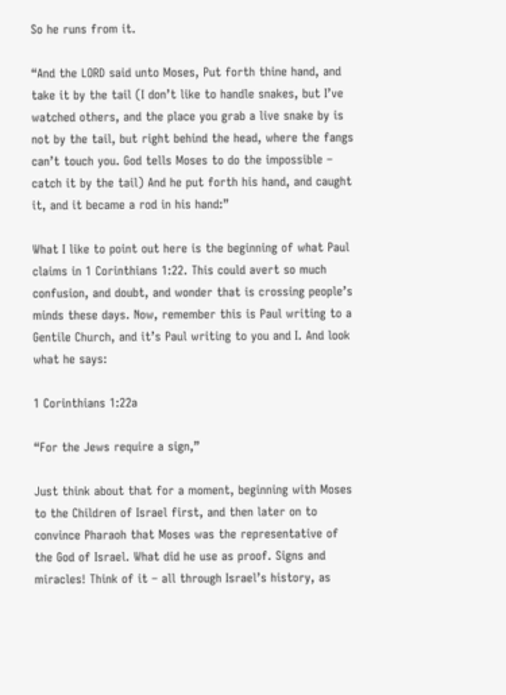So he runs from it.

“And the LORD said unto Moses, Put forth thine hand, and take it by the tail (I don’t like to handle snakes, but I’ve watched others, and the place you grab a live snake by is not by the tail, but right behind the head, where the fangs can’t touch you. God tells Moses to do the impossible – catch it by the tail) And he put forth his hand, and caught it, and it became a rod in his hand:”

What I like to point out here is the beginning of what Paul claims in 1 Corinthians 1:22. This could avert so much confusion, and doubt, and wonder that is crossing people’s minds these days. Now, remember this is Paul writing to a Gentile Church, and it’s Paul writing to you and I. And look what he says:

1 Corinthians 1:22a

“For the Jews require a sign,”

Just think about that for a moment, beginning with Moses to the Children of Israel first, and then later on to convince Pharaoh that Moses was the representative of the God of Israel. What did he use as proof. Signs and miracles! Think of it – all through Israel’s history, as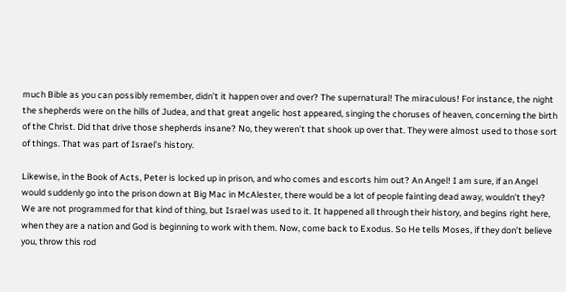much Bible as you can possibly remember, didn’t it happen over and over? The supernatural! The miraculous! For instance, the night the shepherds were on the hills of Judea, and that great angelic host appeared, singing the choruses of heaven, concerning the birth of the Christ. Did that drive those shepherds insane? No, they weren’t that shook up over that. They were almost used to those sort of things. That was part of Israel’s history.

Likewise, in the Book of Acts, Peter is locked up in prison, and who comes and escorts him out? An Angel! I am sure, if an Angel would suddenly go into the prison down at Big Mac in McAlester, there would be a lot of people fainting dead away, wouldn’t they? We are not programmed for that kind of thing, but Israel was used to it. It happened all through their history, and begins right here, when they are a nation and God is beginning to work with them. Now, come back to Exodus. So He tells Moses, if they don’t believe you, throw this rod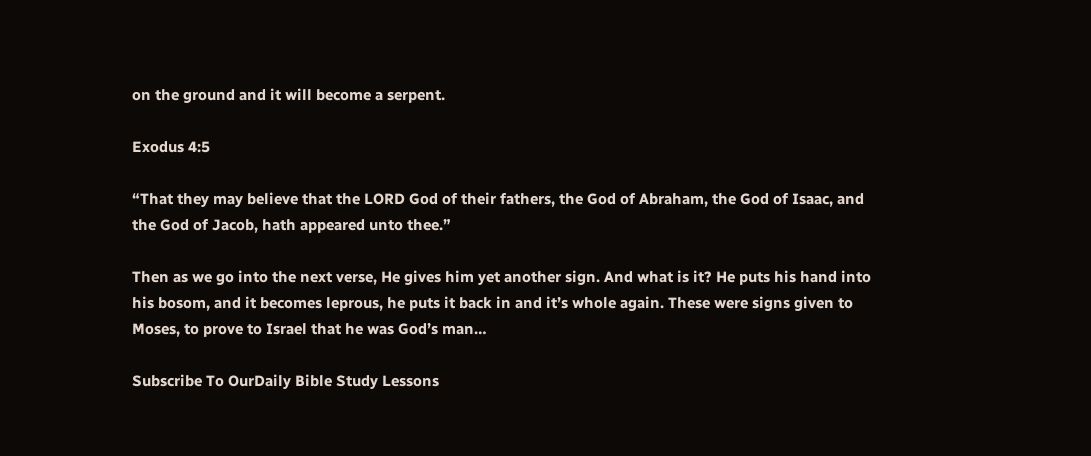on the ground and it will become a serpent.

Exodus 4:5

“That they may believe that the LORD God of their fathers, the God of Abraham, the God of Isaac, and the God of Jacob, hath appeared unto thee.”

Then as we go into the next verse, He gives him yet another sign. And what is it? He puts his hand into his bosom, and it becomes leprous, he puts it back in and it’s whole again. These were signs given to Moses, to prove to Israel that he was God’s man…

Subscribe To OurDaily Bible Study Lessons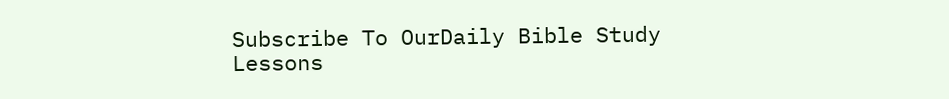Subscribe To OurDaily Bible Study Lessons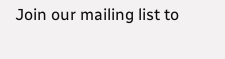Join our mailing list to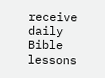receive daily Bible lessons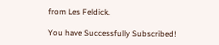from Les Feldick.

You have Successfully Subscribed!